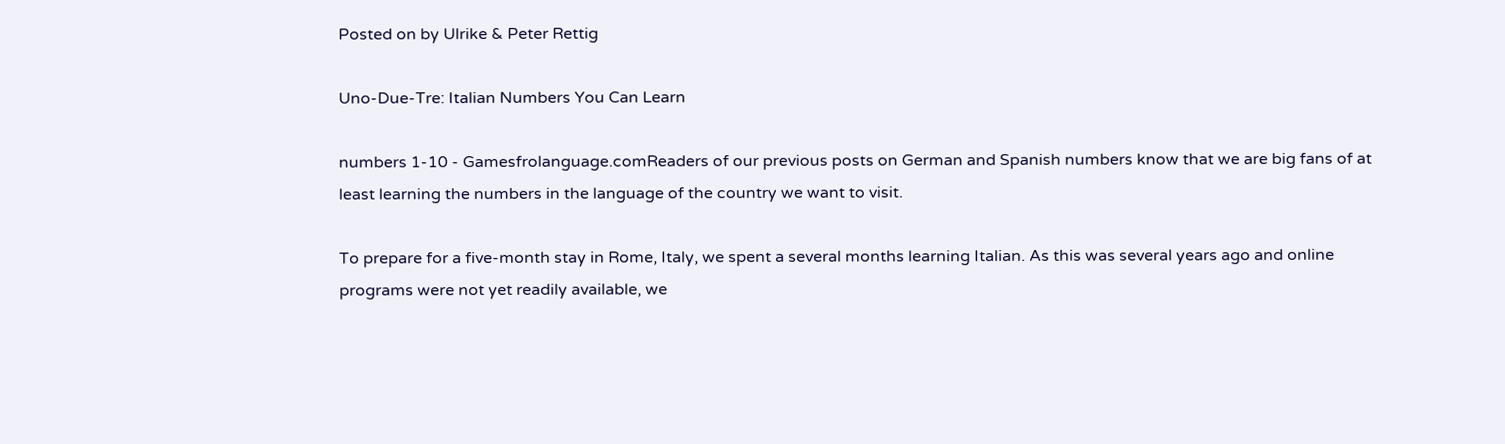Posted on by Ulrike & Peter Rettig

Uno-Due-Tre: Italian Numbers You Can Learn

numbers 1-10 - Gamesfrolanguage.comReaders of our previous posts on German and Spanish numbers know that we are big fans of at least learning the numbers in the language of the country we want to visit.

To prepare for a five-month stay in Rome, Italy, we spent a several months learning Italian. As this was several years ago and online programs were not yet readily available, we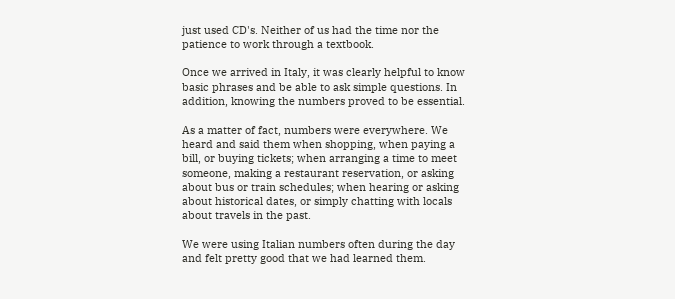just used CD's. Neither of us had the time nor the patience to work through a textbook.

Once we arrived in Italy, it was clearly helpful to know basic phrases and be able to ask simple questions. In addition, knowing the numbers proved to be essential.

As a matter of fact, numbers were everywhere. We heard and said them when shopping, when paying a bill, or buying tickets; when arranging a time to meet someone, making a restaurant reservation, or asking about bus or train schedules; when hearing or asking about historical dates, or simply chatting with locals about travels in the past.

We were using Italian numbers often during the day and felt pretty good that we had learned them.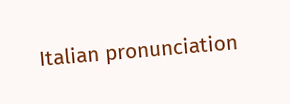Italian pronunciation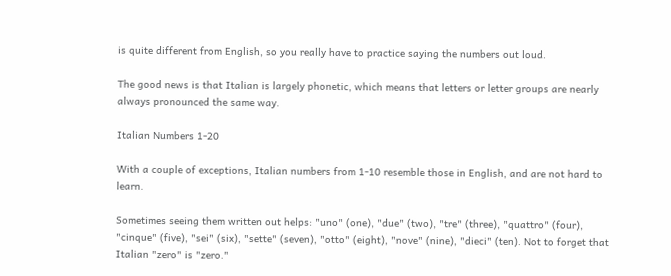is quite different from English, so you really have to practice saying the numbers out loud.

The good news is that Italian is largely phonetic, which means that letters or letter groups are nearly always pronounced the same way.

Italian Numbers 1-20

With a couple of exceptions, Italian numbers from 1-10 resemble those in English, and are not hard to learn.

Sometimes seeing them written out helps: "uno" (one), "due" (two), "tre" (three), "quattro" (four), "cinque" (five), "sei" (six), "sette" (seven), "otto" (eight), "nove" (nine), "dieci" (ten). Not to forget that Italian "zero" is "zero."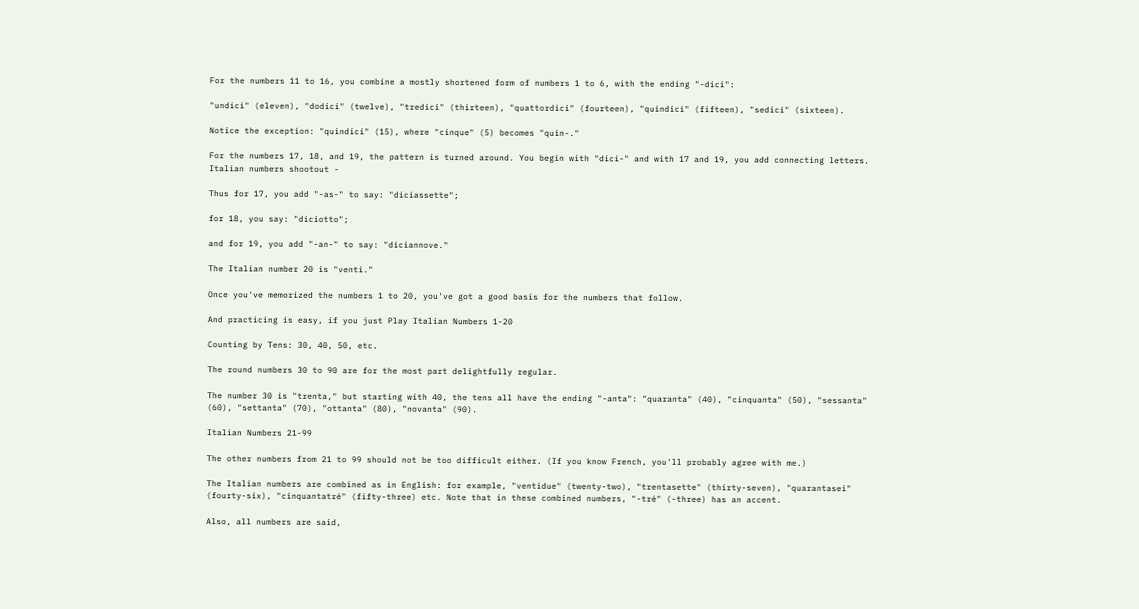For the numbers 11 to 16, you combine a mostly shortened form of numbers 1 to 6, with the ending "-dici":

"undici" (eleven), "dodici" (twelve), "tredici" (thirteen), "quattordici" (fourteen), "quindici" (fifteen), "sedici" (sixteen).

Notice the exception: "quindici" (15), where "cinque" (5) becomes "quin-."

For the numbers 17, 18, and 19, the pattern is turned around. You begin with "dici-" and with 17 and 19, you add connecting letters. Italian numbers shootout -

Thus for 17, you add "-as-" to say: "diciassette";

for 18, you say: "diciotto";

and for 19, you add "-an-" to say: "diciannove."

The Italian number 20 is "venti."

Once you've memorized the numbers 1 to 20, you've got a good basis for the numbers that follow.

And practicing is easy, if you just Play Italian Numbers 1-20

Counting by Tens: 30, 40, 50, etc.

The round numbers 30 to 90 are for the most part delightfully regular.

The number 30 is "trenta," but starting with 40, the tens all have the ending "-anta": "quaranta" (40), "cinquanta" (50), "sessanta" (60), "settanta" (70), "ottanta" (80), "novanta" (90).

Italian Numbers 21-99

The other numbers from 21 to 99 should not be too difficult either. (If you know French, you'll probably agree with me.)

The Italian numbers are combined as in English: for example, "ventidue" (twenty-two), "trentasette" (thirty-seven), "quarantasei" (fourty-six), "cinquantatré" (fifty-three) etc. Note that in these combined numbers, "-tré" (-three) has an accent.

Also, all numbers are said,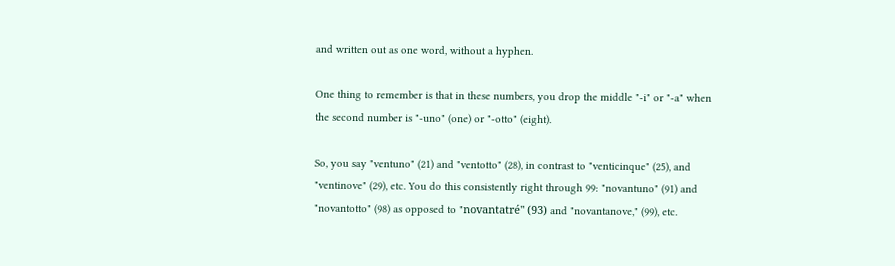and written out as one word, without a hyphen.

One thing to remember is that in these numbers, you drop the middle "-i" or "-a" when the second number is "-uno" (one) or "-otto" (eight).

So, you say "ventuno" (21) and "ventotto" (28), in contrast to "venticinque" (25), and "ventinove" (29), etc. You do this consistently right through 99: "novantuno" (91) and "novantotto" (98) as opposed to "novantatré" (93) and "novantanove," (99), etc.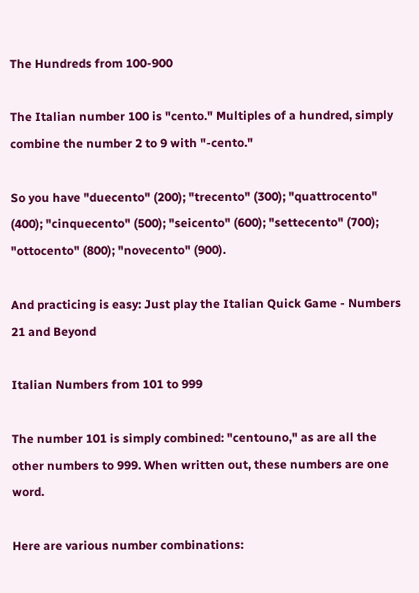The Hundreds from 100-900

The Italian number 100 is "cento." Multiples of a hundred, simply combine the number 2 to 9 with "-cento."

So you have "duecento" (200); "trecento" (300); "quattrocento" (400); "cinquecento" (500); "seicento" (600); "settecento" (700); "ottocento" (800); "novecento" (900).

And practicing is easy: Just play the Italian Quick Game - Numbers 21 and Beyond

Italian Numbers from 101 to 999

The number 101 is simply combined: "centouno," as are all the other numbers to 999. When written out, these numbers are one word.

Here are various number combinations: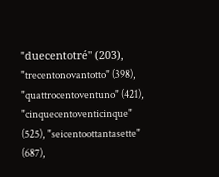"duecentotré" (203), "trecentonovantotto" (398), "quattrocentoventuno" (421), "cinquecentoventicinque" (525), "seicentoottantasette" (687),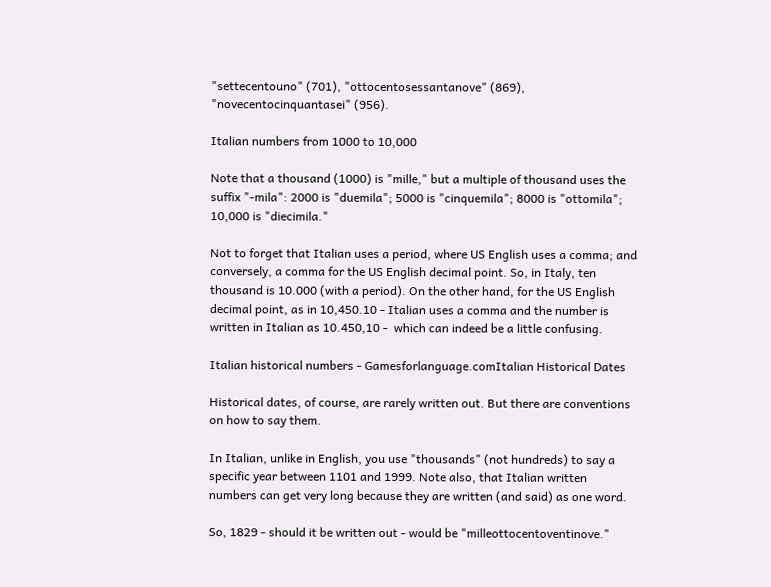"settecentouno" (701), "ottocentosessantanove" (869), "novecentocinquantasei" (956).

Italian numbers from 1000 to 10,000

Note that a thousand (1000) is "mille," but a multiple of thousand uses the suffix "-mila": 2000 is "duemila"; 5000 is "cinquemila"; 8000 is "ottomila"; 10,000 is "diecimila."

Not to forget that Italian uses a period, where US English uses a comma; and conversely, a comma for the US English decimal point. So, in Italy, ten thousand is 10.000 (with a period). On the other hand, for the US English decimal point, as in 10,450.10 - Italian uses a comma and the number is written in Italian as 10.450,10 -  which can indeed be a little confusing.

Italian historical numbers - Gamesforlanguage.comItalian Historical Dates

Historical dates, of course, are rarely written out. But there are conventions on how to say them.

In Italian, unlike in English, you use "thousands" (not hundreds) to say a specific year between 1101 and 1999. Note also, that Italian written numbers can get very long because they are written (and said) as one word.

So, 1829 - should it be written out - would be "milleottocentoventinove."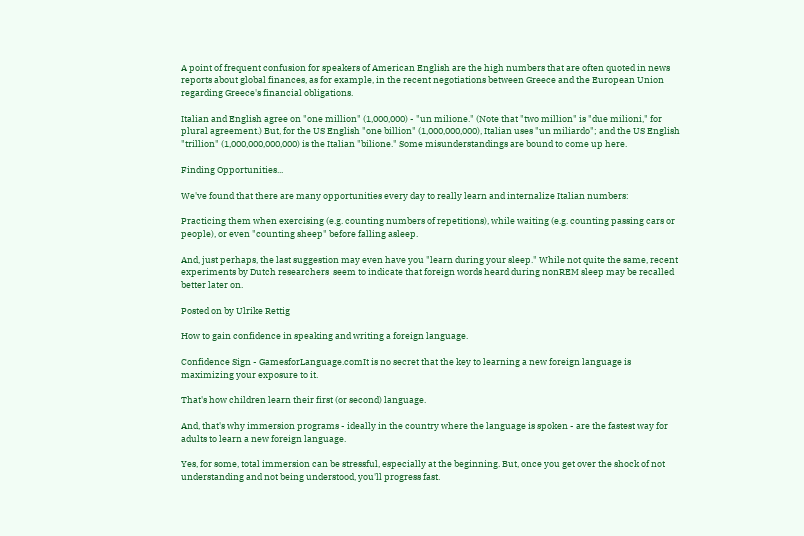A point of frequent confusion for speakers of American English are the high numbers that are often quoted in news reports about global finances, as for example, in the recent negotiations between Greece and the European Union regarding Greece's financial obligations.

Italian and English agree on "one million" (1,000,000) - "un milione." (Note that "two million" is "due milioni," for plural agreement.) But, for the US English "one billion" (1,000,000,000), Italian uses "un miliardo"; and the US English "trillion" (1,000,000,000,000) is the Italian "bilione." Some misunderstandings are bound to come up here.

Finding Opportunities...

We've found that there are many opportunities every day to really learn and internalize Italian numbers:

Practicing them when exercising (e.g. counting numbers of repetitions), while waiting (e.g. counting passing cars or people), or even "counting sheep" before falling asleep.

And, just perhaps, the last suggestion may even have you "learn during your sleep." While not quite the same, recent experiments by Dutch researchers  seem to indicate that foreign words heard during nonREM sleep may be recalled better later on.

Posted on by Ulrike Rettig

How to gain confidence in speaking and writing a foreign language.

Confidence Sign - GamesforLanguage.comIt is no secret that the key to learning a new foreign language is maximizing your exposure to it.

That's how children learn their first (or second) language.

And, that's why immersion programs - ideally in the country where the language is spoken - are the fastest way for adults to learn a new foreign language.

Yes, for some, total immersion can be stressful, especially at the beginning. But, once you get over the shock of not understanding and not being understood, you'll progress fast.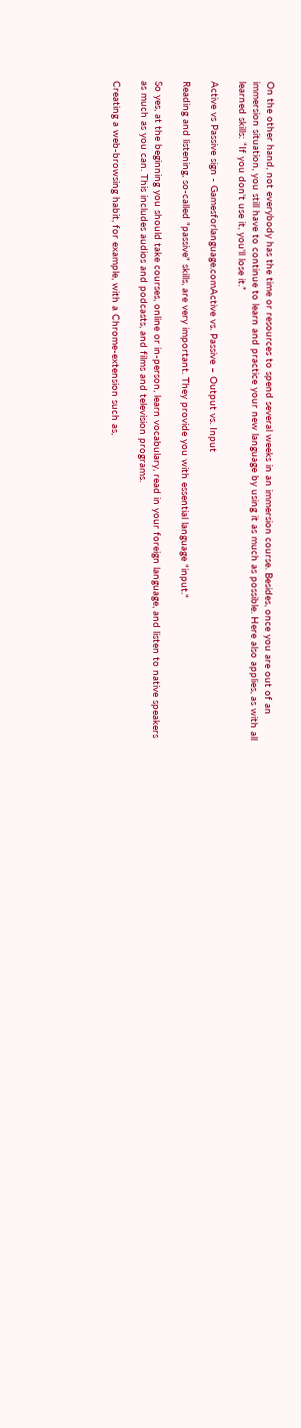On the other hand, not everybody has the time or resources to spend several weeks in an immersion course. Besides, once you are out of an immersion situation, you still have to continue to learn and practice your new language by using it as much as possible. Here also applies, as with all learned skills: “If you don't use it, you'll lose it.”

Active vs Passive sign - Gamesforlanguage.comActive vs. Passive – Output vs. Input

Reading and listening, so-called "passive" skills, are very important. They provide you with essential language "input."

So yes, at the beginning you should take courses, online or in-person, learn vocabulary, read in your foreign language, and listen to native speakers as much as you can. This includes audios and podcasts, and films and television programs.

Creating a web-browsing habit, for example, with a Chrome-extension such as,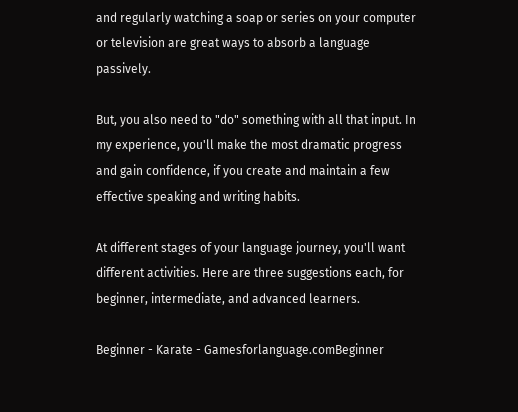and regularly watching a soap or series on your computer or television are great ways to absorb a language passively.

But, you also need to "do" something with all that input. In my experience, you'll make the most dramatic progress and gain confidence, if you create and maintain a few effective speaking and writing habits.

At different stages of your language journey, you'll want different activities. Here are three suggestions each, for beginner, intermediate, and advanced learners.

Beginner - Karate - Gamesforlanguage.comBeginner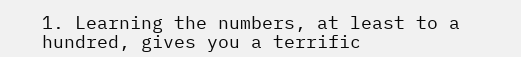1. Learning the numbers, at least to a hundred, gives you a terrific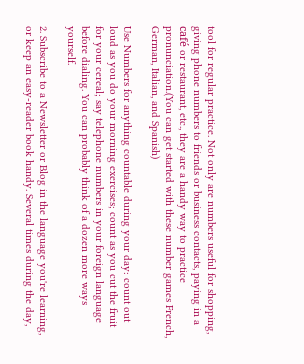tool for regular practice. Not only are numbers useful for shopping, giving phone numbers to friends or business contacts, paying in a café or restaurant, etc., they are a handy way to practice pronunciation.(You can get started with these number games French, German, Italian, and Spanish)

Use Numbers for anything countable during your day: count out loud as you do your morning exercises; count as you cut the fruit for your cereal; say telephone numbers in your foreign language before dialing. You can probably think of a dozen more ways yourself.

2. Subscribe to a Newsletter or Blog in the language you're learning, or keep an easy-reader book handy. Several times during the day,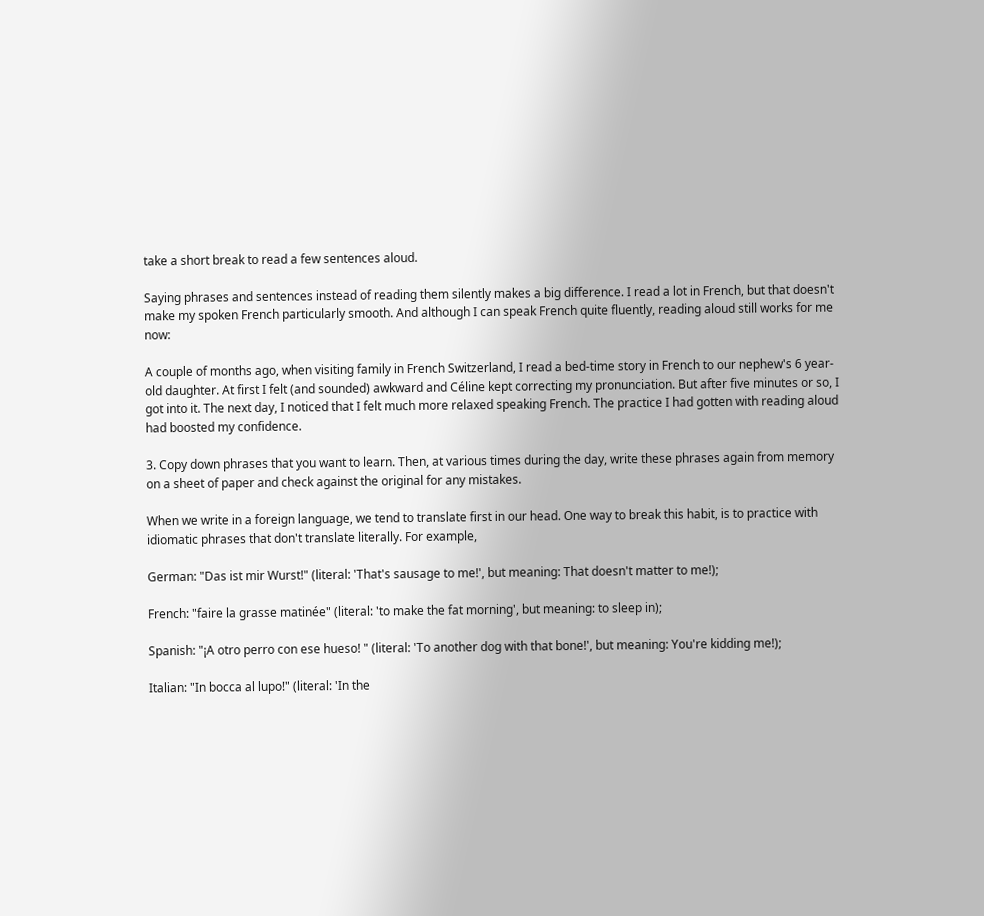take a short break to read a few sentences aloud.

Saying phrases and sentences instead of reading them silently makes a big difference. I read a lot in French, but that doesn't make my spoken French particularly smooth. And although I can speak French quite fluently, reading aloud still works for me now:

A couple of months ago, when visiting family in French Switzerland, I read a bed-time story in French to our nephew's 6 year-old daughter. At first I felt (and sounded) awkward and Céline kept correcting my pronunciation. But after five minutes or so, I got into it. The next day, I noticed that I felt much more relaxed speaking French. The practice I had gotten with reading aloud had boosted my confidence.

3. Copy down phrases that you want to learn. Then, at various times during the day, write these phrases again from memory on a sheet of paper and check against the original for any mistakes.

When we write in a foreign language, we tend to translate first in our head. One way to break this habit, is to practice with idiomatic phrases that don't translate literally. For example,

German: "Das ist mir Wurst!" (literal: 'That's sausage to me!', but meaning: That doesn't matter to me!);

French: "faire la grasse matinée" (literal: 'to make the fat morning', but meaning: to sleep in);

Spanish: "¡A otro perro con ese hueso! " (literal: 'To another dog with that bone!', but meaning: You're kidding me!);

Italian: "In bocca al lupo!" (literal: 'In the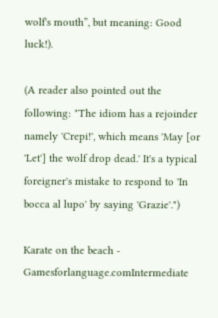wolf's mouth”, but meaning: Good luck!).

(A reader also pointed out the following: "The idiom has a rejoinder namely 'Crepi!', which means 'May [or 'Let'] the wolf drop dead.' It's a typical foreigner's mistake to respond to 'In bocca al lupo' by saying 'Grazie'.")

Karate on the beach - Gamesforlanguage.comIntermediate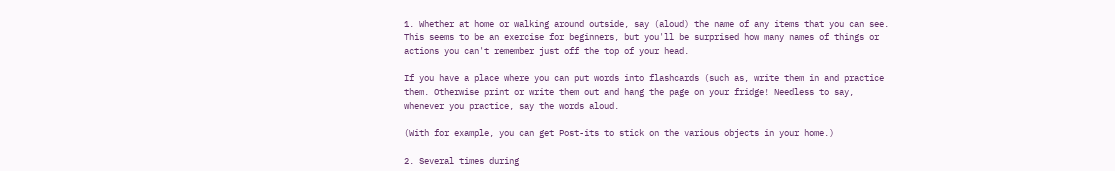1. Whether at home or walking around outside, say (aloud) the name of any items that you can see. This seems to be an exercise for beginners, but you'll be surprised how many names of things or actions you can't remember just off the top of your head.

If you have a place where you can put words into flashcards (such as, write them in and practice them. Otherwise print or write them out and hang the page on your fridge! Needless to say, whenever you practice, say the words aloud.

(With for example, you can get Post-its to stick on the various objects in your home.)

2. Several times during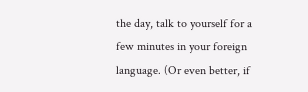the day, talk to yourself for a few minutes in your foreign language. (Or even better, if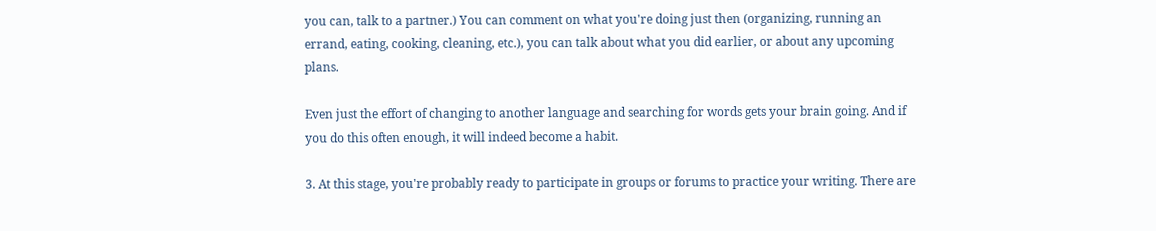you can, talk to a partner.) You can comment on what you're doing just then (organizing, running an errand, eating, cooking, cleaning, etc.), you can talk about what you did earlier, or about any upcoming plans.

Even just the effort of changing to another language and searching for words gets your brain going. And if you do this often enough, it will indeed become a habit.

3. At this stage, you're probably ready to participate in groups or forums to practice your writing. There are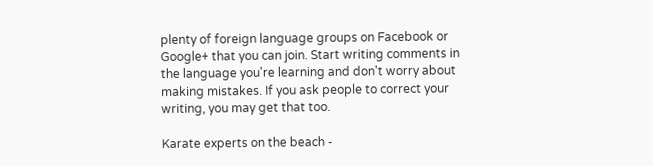plenty of foreign language groups on Facebook or Google+ that you can join. Start writing comments in the language you're learning and don't worry about making mistakes. If you ask people to correct your writing, you may get that too.

Karate experts on the beach -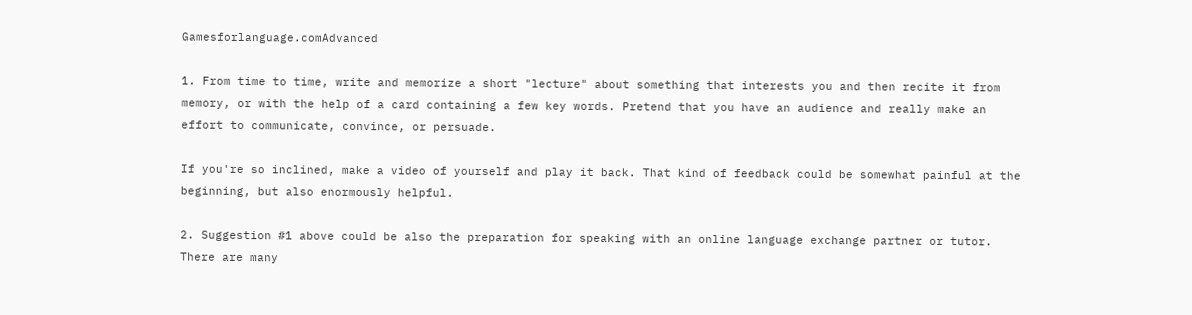Gamesforlanguage.comAdvanced

1. From time to time, write and memorize a short "lecture" about something that interests you and then recite it from memory, or with the help of a card containing a few key words. Pretend that you have an audience and really make an effort to communicate, convince, or persuade.

If you're so inclined, make a video of yourself and play it back. That kind of feedback could be somewhat painful at the beginning, but also enormously helpful.

2. Suggestion #1 above could be also the preparation for speaking with an online language exchange partner or tutor. There are many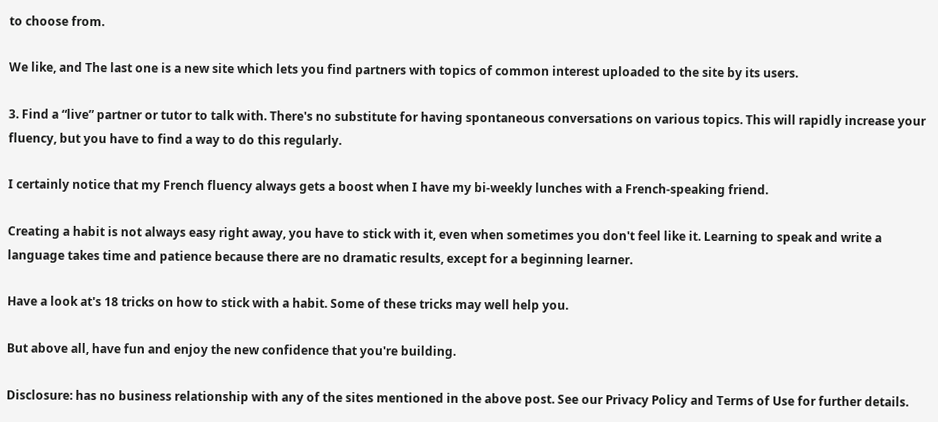to choose from.

We like, and The last one is a new site which lets you find partners with topics of common interest uploaded to the site by its users.

3. Find a “live” partner or tutor to talk with. There's no substitute for having spontaneous conversations on various topics. This will rapidly increase your fluency, but you have to find a way to do this regularly.

I certainly notice that my French fluency always gets a boost when I have my bi-weekly lunches with a French-speaking friend.

Creating a habit is not always easy right away, you have to stick with it, even when sometimes you don't feel like it. Learning to speak and write a language takes time and patience because there are no dramatic results, except for a beginning learner.

Have a look at's 18 tricks on how to stick with a habit. Some of these tricks may well help you.

But above all, have fun and enjoy the new confidence that you're building.

Disclosure: has no business relationship with any of the sites mentioned in the above post. See our Privacy Policy and Terms of Use for further details.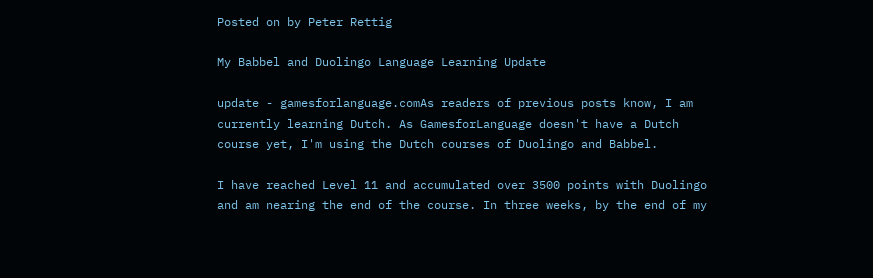Posted on by Peter Rettig

My Babbel and Duolingo Language Learning Update

update - gamesforlanguage.comAs readers of previous posts know, I am currently learning Dutch. As GamesforLanguage doesn't have a Dutch course yet, I'm using the Dutch courses of Duolingo and Babbel.

I have reached Level 11 and accumulated over 3500 points with Duolingo and am nearing the end of the course. In three weeks, by the end of my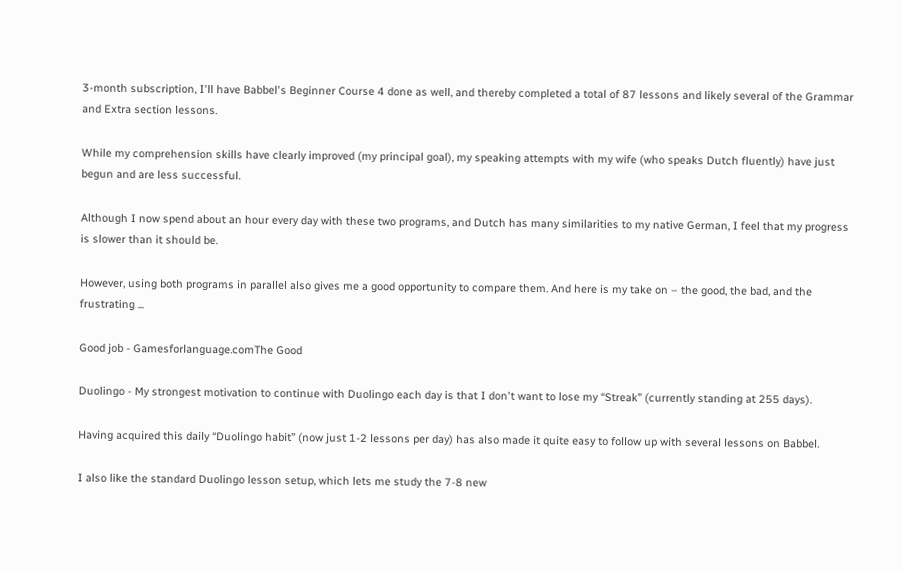3-month subscription, I'll have Babbel's Beginner Course 4 done as well, and thereby completed a total of 87 lessons and likely several of the Grammar and Extra section lessons.

While my comprehension skills have clearly improved (my principal goal), my speaking attempts with my wife (who speaks Dutch fluently) have just begun and are less successful.

Although I now spend about an hour every day with these two programs, and Dutch has many similarities to my native German, I feel that my progress is slower than it should be.

However, using both programs in parallel also gives me a good opportunity to compare them. And here is my take on – the good, the bad, and the frustrating ...

Good job - Gamesforlanguage.comThe Good

Duolingo - My strongest motivation to continue with Duolingo each day is that I don't want to lose my “Streak” (currently standing at 255 days).

Having acquired this daily “Duolingo habit” (now just 1-2 lessons per day) has also made it quite easy to follow up with several lessons on Babbel.

I also like the standard Duolingo lesson setup, which lets me study the 7-8 new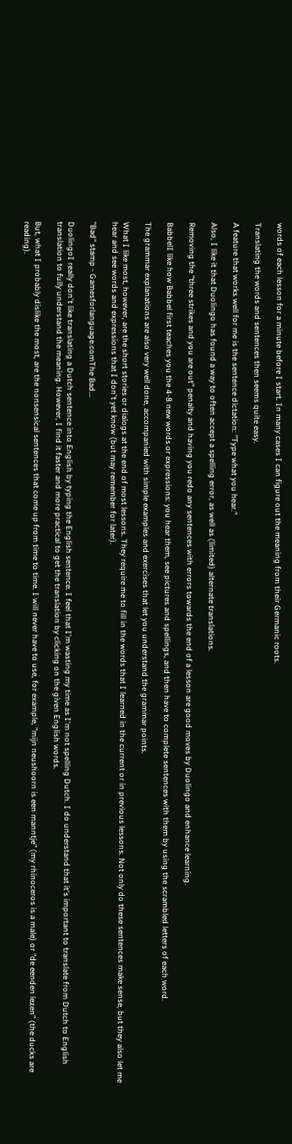words of each lesson for a minute before I start. In many cases I can figure out the meaning from their Germanic roots.

Translating the words and sentences then seems quite easy.

A feature that works well for me is the sentence dictation: "Type what you hear."

Also, I like it that Duolingo has found a way to often accept a spelling error, as well as (limited) alternate translations.

Removing the “three strikes and you are out” penalty and having you redo any sentences with errors towards the end of a lesson are good moves by Duolingo and enhance learning.

BabbelI like how Babbel first teaches you the 4-8 new words or expressions: you hear them, see pictures and spellings, and then have to complete sentences with them by using the scrambled letters of each word.

The grammar explanations are also very well done, accompanied with simple examples and exercises that let you understand the grammar points.

What I like most, however, are the short stories or dialogs at the end of most lessons. They require me to fill in the words that I learned in the current or in previous lessons. Not only do these sentences make sense, but they also let me hear and see words and expressions that I don't yet know (but may remember for later).

"Bad" stamp - Gamesforlanguage.comThe Bad...

DuolingoI really don't like translating a Dutch sentence into English by typing the English sentence. I feel that I'm wasting my time as I'm not spelling Dutch. I do understand that it's important to translate from Dutch to English translation to fully understand the meaning. However, I find it faster and more practical to get the translation by clicking on the given English words.

But, what I probably dislike the most, are the nonsensical sentences that come up from time to time. I will never have to use, for example, "mijn neushoorn is een manntje" (my rhinoceros is a male) or "de eenden lezen" (the ducks are reading).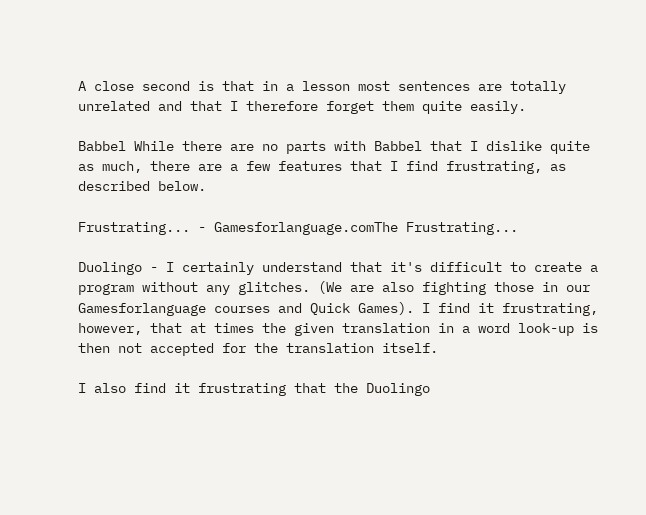A close second is that in a lesson most sentences are totally unrelated and that I therefore forget them quite easily.

Babbel While there are no parts with Babbel that I dislike quite as much, there are a few features that I find frustrating, as described below.

Frustrating... - Gamesforlanguage.comThe Frustrating...

Duolingo - I certainly understand that it's difficult to create a program without any glitches. (We are also fighting those in our Gamesforlanguage courses and Quick Games). I find it frustrating, however, that at times the given translation in a word look-up is then not accepted for the translation itself.

I also find it frustrating that the Duolingo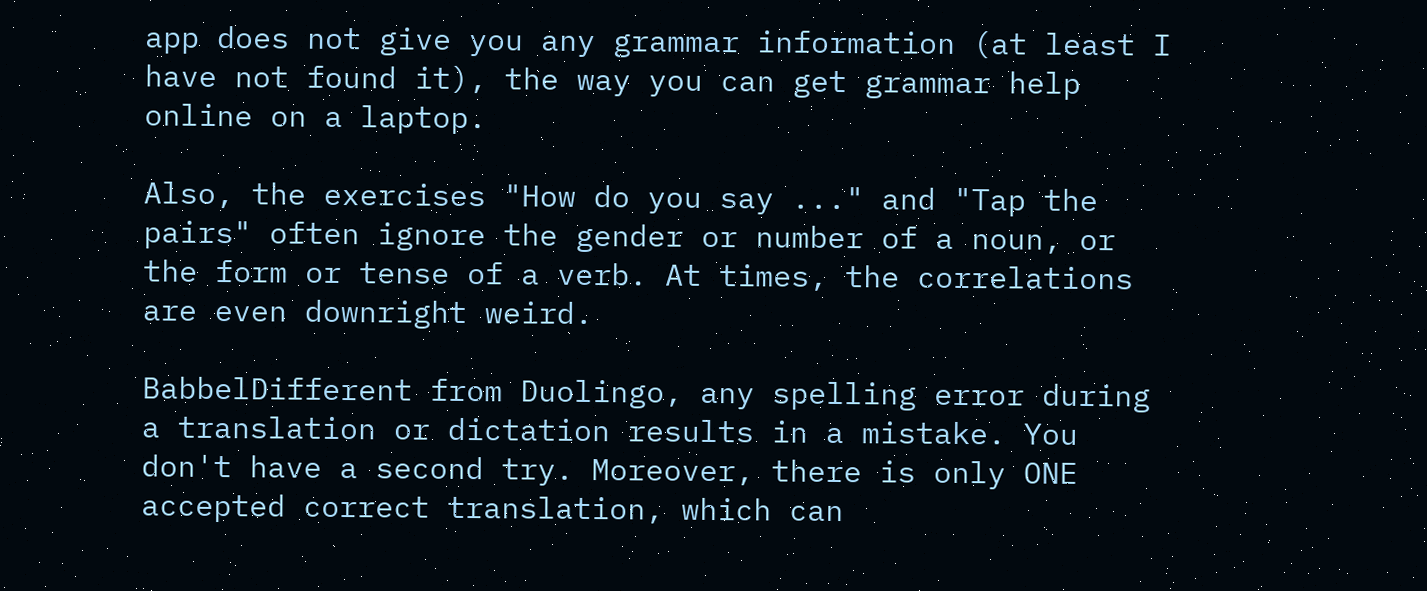app does not give you any grammar information (at least I have not found it), the way you can get grammar help online on a laptop.

Also, the exercises "How do you say ..." and "Tap the pairs" often ignore the gender or number of a noun, or the form or tense of a verb. At times, the correlations are even downright weird.

BabbelDifferent from Duolingo, any spelling error during a translation or dictation results in a mistake. You don't have a second try. Moreover, there is only ONE accepted correct translation, which can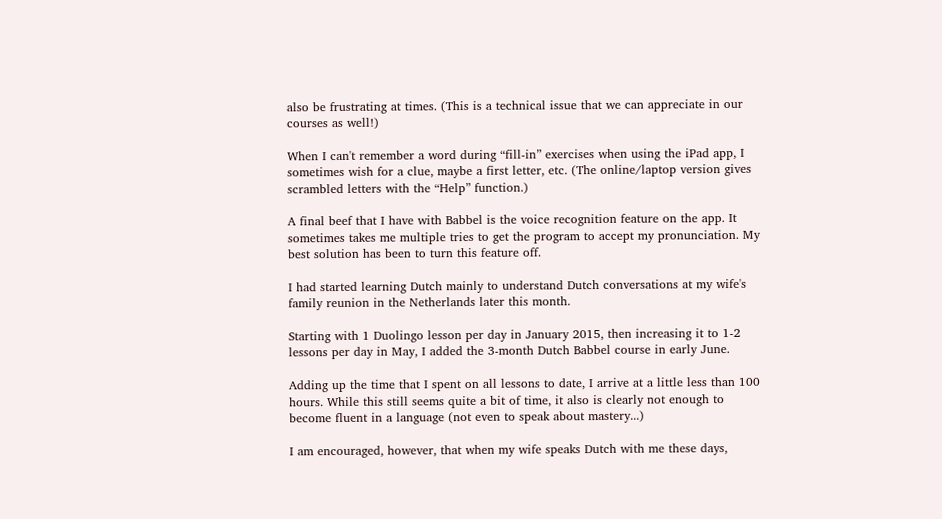also be frustrating at times. (This is a technical issue that we can appreciate in our courses as well!)

When I can't remember a word during “fill-in” exercises when using the iPad app, I sometimes wish for a clue, maybe a first letter, etc. (The online/laptop version gives scrambled letters with the “Help” function.)

A final beef that I have with Babbel is the voice recognition feature on the app. It sometimes takes me multiple tries to get the program to accept my pronunciation. My best solution has been to turn this feature off.

I had started learning Dutch mainly to understand Dutch conversations at my wife's family reunion in the Netherlands later this month.

Starting with 1 Duolingo lesson per day in January 2015, then increasing it to 1-2 lessons per day in May, I added the 3-month Dutch Babbel course in early June.

Adding up the time that I spent on all lessons to date, I arrive at a little less than 100 hours. While this still seems quite a bit of time, it also is clearly not enough to become fluent in a language (not even to speak about mastery...)

I am encouraged, however, that when my wife speaks Dutch with me these days,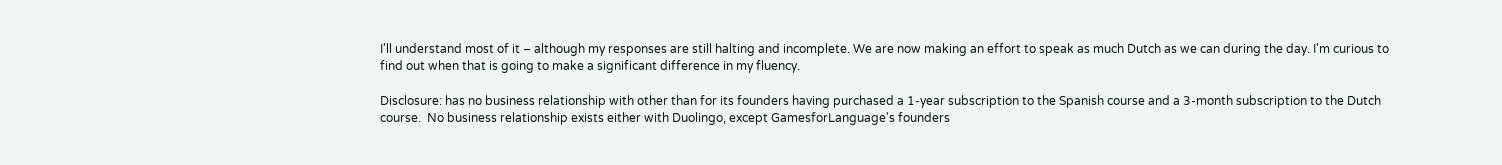I'll understand most of it – although my responses are still halting and incomplete. We are now making an effort to speak as much Dutch as we can during the day. I'm curious to find out when that is going to make a significant difference in my fluency.

Disclosure: has no business relationship with other than for its founders having purchased a 1-year subscription to the Spanish course and a 3-month subscription to the Dutch course.  No business relationship exists either with Duolingo, except GamesforLanguage's founders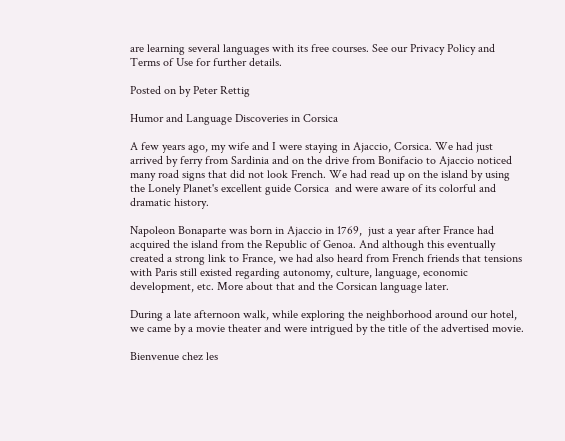are learning several languages with its free courses. See our Privacy Policy and Terms of Use for further details.

Posted on by Peter Rettig

Humor and Language Discoveries in Corsica

A few years ago, my wife and I were staying in Ajaccio, Corsica. We had just arrived by ferry from Sardinia and on the drive from Bonifacio to Ajaccio noticed many road signs that did not look French. We had read up on the island by using the Lonely Planet's excellent guide Corsica  and were aware of its colorful and dramatic history.

Napoleon Bonaparte was born in Ajaccio in 1769,  just a year after France had acquired the island from the Republic of Genoa. And although this eventually created a strong link to France, we had also heard from French friends that tensions with Paris still existed regarding autonomy, culture, language, economic development, etc. More about that and the Corsican language later.

During a late afternoon walk, while exploring the neighborhood around our hotel, we came by a movie theater and were intrigued by the title of the advertised movie.

Bienvenue chez les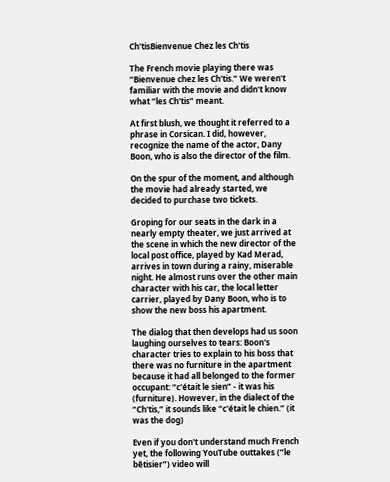Ch'tisBienvenue Chez les Ch'tis

The French movie playing there was “Bienvenue chez les Ch'tis.” We weren't familiar with the movie and didn't know what “les Ch'tis” meant.

At first blush, we thought it referred to a phrase in Corsican. I did, however, recognize the name of the actor, Dany Boon, who is also the director of the film.

On the spur of the moment, and although the movie had already started, we decided to purchase two tickets.

Groping for our seats in the dark in a nearly empty theater, we just arrived at the scene in which the new director of the local post office, played by Kad Merad, arrives in town during a rainy, miserable night. He almost runs over the other main character with his car, the local letter carrier, played by Dany Boon, who is to show the new boss his apartment.

The dialog that then develops had us soon laughing ourselves to tears: Boon's character tries to explain to his boss that there was no furniture in the apartment because it had all belonged to the former occupant: “c'était le sien” - it was his (furniture). However, in the dialect of the “Ch'tis,” it sounds like “c'était le chien.” (it was the dog)

Even if you don't understand much French yet, the following YouTube outtakes (“le bêtisier”) video will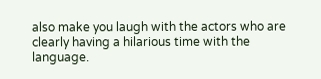also make you laugh with the actors who are clearly having a hilarious time with the language.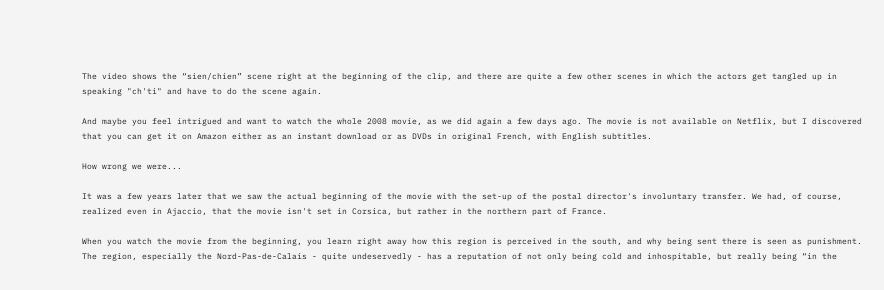The video shows the “sien/chien” scene right at the beginning of the clip, and there are quite a few other scenes in which the actors get tangled up in speaking "ch'ti" and have to do the scene again.

And maybe you feel intrigued and want to watch the whole 2008 movie, as we did again a few days ago. The movie is not available on Netflix, but I discovered that you can get it on Amazon either as an instant download or as DVDs in original French, with English subtitles.

How wrong we were...

It was a few years later that we saw the actual beginning of the movie with the set-up of the postal director's involuntary transfer. We had, of course, realized even in Ajaccio, that the movie isn't set in Corsica, but rather in the northern part of France.

When you watch the movie from the beginning, you learn right away how this region is perceived in the south, and why being sent there is seen as punishment. The region, especially the Nord-Pas-de-Calais - quite undeservedly - has a reputation of not only being cold and inhospitable, but really being “in the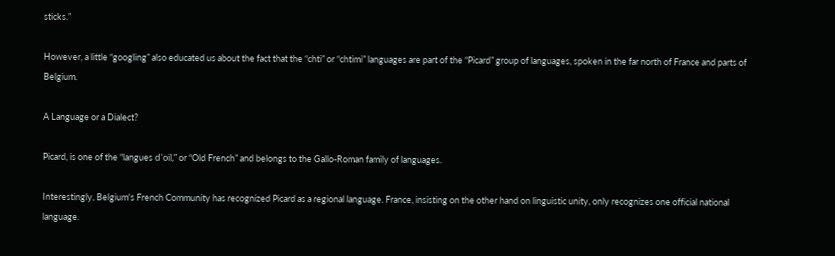sticks.”

However, a little “googling” also educated us about the fact that the “chti” or “chtimi” languages are part of the “Picard” group of languages, spoken in the far north of France and parts of Belgium.

A Language or a Dialect?

Picard, is one of the “langues d'oïl,” or “Old French” and belongs to the Gallo-Roman family of languages.

Interestingly, Belgium's French Community has recognized Picard as a regional language. France, insisting on the other hand on linguistic unity, only recognizes one official national language.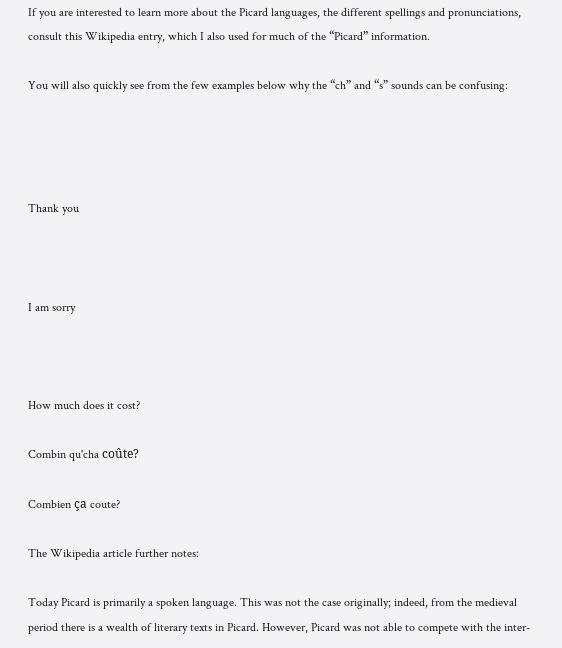If you are interested to learn more about the Picard languages, the different spellings and pronunciations, consult this Wikipedia entry, which I also used for much of the “Picard” information.

You will also quickly see from the few examples below why the “ch” and “s” sounds can be confusing:




Thank you



I am sorry



How much does it cost?

Combin qu'cha coûte?

Combien ça coute?

The Wikipedia article further notes:

Today Picard is primarily a spoken language. This was not the case originally; indeed, from the medieval period there is a wealth of literary texts in Picard. However, Picard was not able to compete with the inter-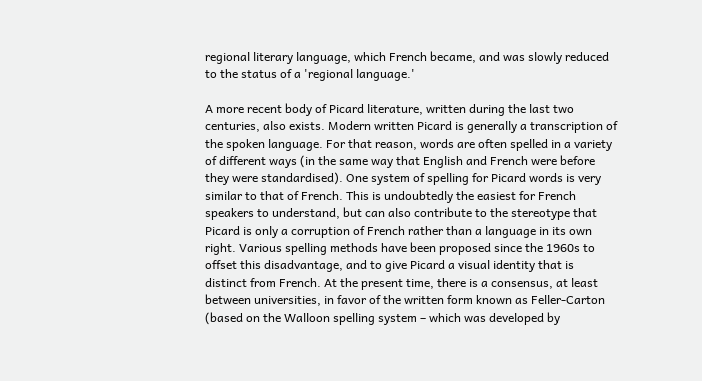regional literary language, which French became, and was slowly reduced to the status of a 'regional language.'

A more recent body of Picard literature, written during the last two centuries, also exists. Modern written Picard is generally a transcription of the spoken language. For that reason, words are often spelled in a variety of different ways (in the same way that English and French were before they were standardised). One system of spelling for Picard words is very similar to that of French. This is undoubtedly the easiest for French speakers to understand, but can also contribute to the stereotype that Picard is only a corruption of French rather than a language in its own right. Various spelling methods have been proposed since the 1960s to offset this disadvantage, and to give Picard a visual identity that is distinct from French. At the present time, there is a consensus, at least between universities, in favor of the written form known as Feller-Carton (based on the Walloon spelling system – which was developed by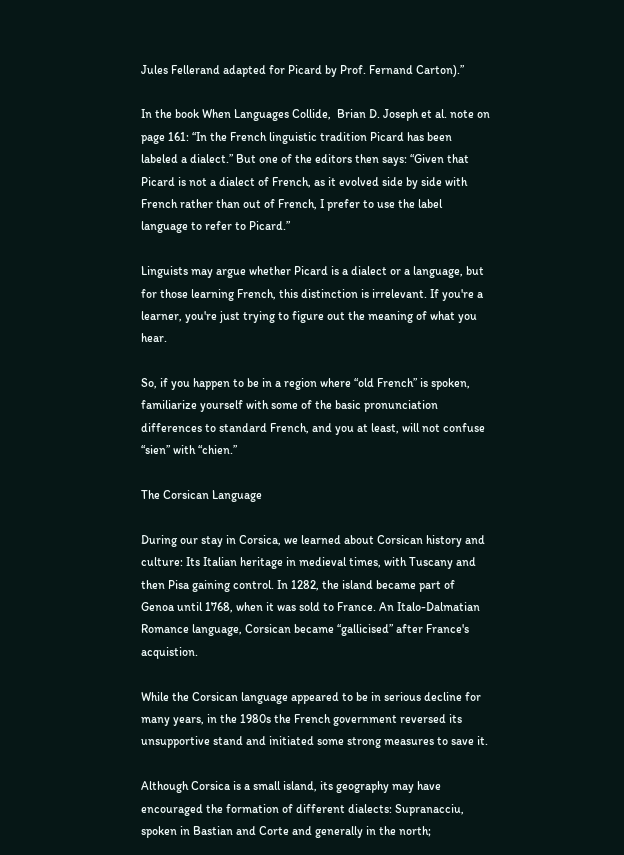Jules Fellerand adapted for Picard by Prof. Fernand Carton).”

In the book When Languages Collide,  Brian D. Joseph et al. note on page 161: “In the French linguistic tradition Picard has been labeled a dialect.” But one of the editors then says: “Given that Picard is not a dialect of French, as it evolved side by side with French rather than out of French, I prefer to use the label language to refer to Picard.”

Linguists may argue whether Picard is a dialect or a language, but for those learning French, this distinction is irrelevant. If you're a learner, you're just trying to figure out the meaning of what you hear.

So, if you happen to be in a region where “old French” is spoken, familiarize yourself with some of the basic pronunciation differences to standard French, and you at least, will not confuse “sien” with “chien.”

The Corsican Language

During our stay in Corsica, we learned about Corsican history and culture: Its Italian heritage in medieval times, with Tuscany and then Pisa gaining control. In 1282, the island became part of Genoa until 1768, when it was sold to France. An Italo-Dalmatian Romance language, Corsican became “gallicised” after France's acquistion.

While the Corsican language appeared to be in serious decline for many years, in the 1980s the French government reversed its unsupportive stand and initiated some strong measures to save it.

Although Corsica is a small island, its geography may have encouraged the formation of different dialects: Supranacciu, spoken in Bastian and Corte and generally in the north;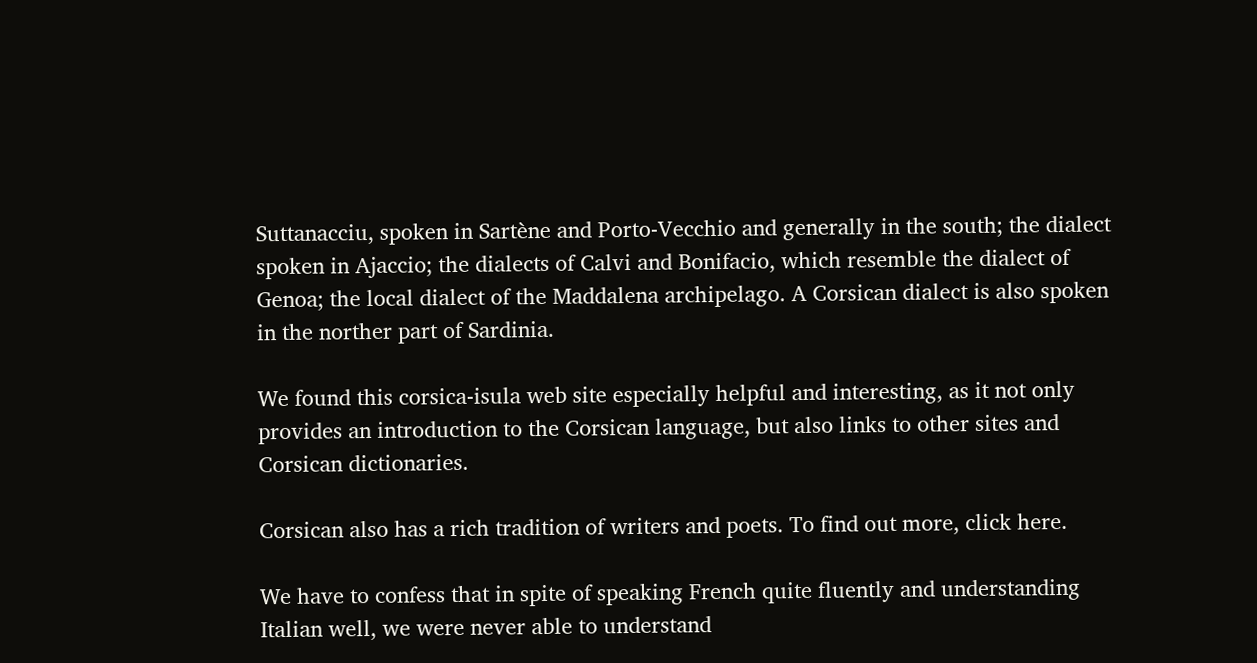Suttanacciu, spoken in Sartène and Porto-Vecchio and generally in the south; the dialect spoken in Ajaccio; the dialects of Calvi and Bonifacio, which resemble the dialect of Genoa; the local dialect of the Maddalena archipelago. A Corsican dialect is also spoken in the norther part of Sardinia.

We found this corsica-isula web site especially helpful and interesting, as it not only provides an introduction to the Corsican language, but also links to other sites and Corsican dictionaries.

Corsican also has a rich tradition of writers and poets. To find out more, click here.

We have to confess that in spite of speaking French quite fluently and understanding Italian well, we were never able to understand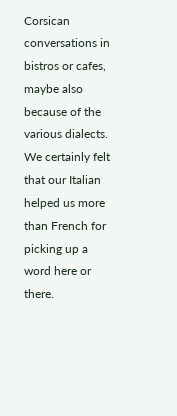Corsican conversations in bistros or cafes, maybe also because of the various dialects. We certainly felt that our Italian helped us more than French for picking up a word here or there.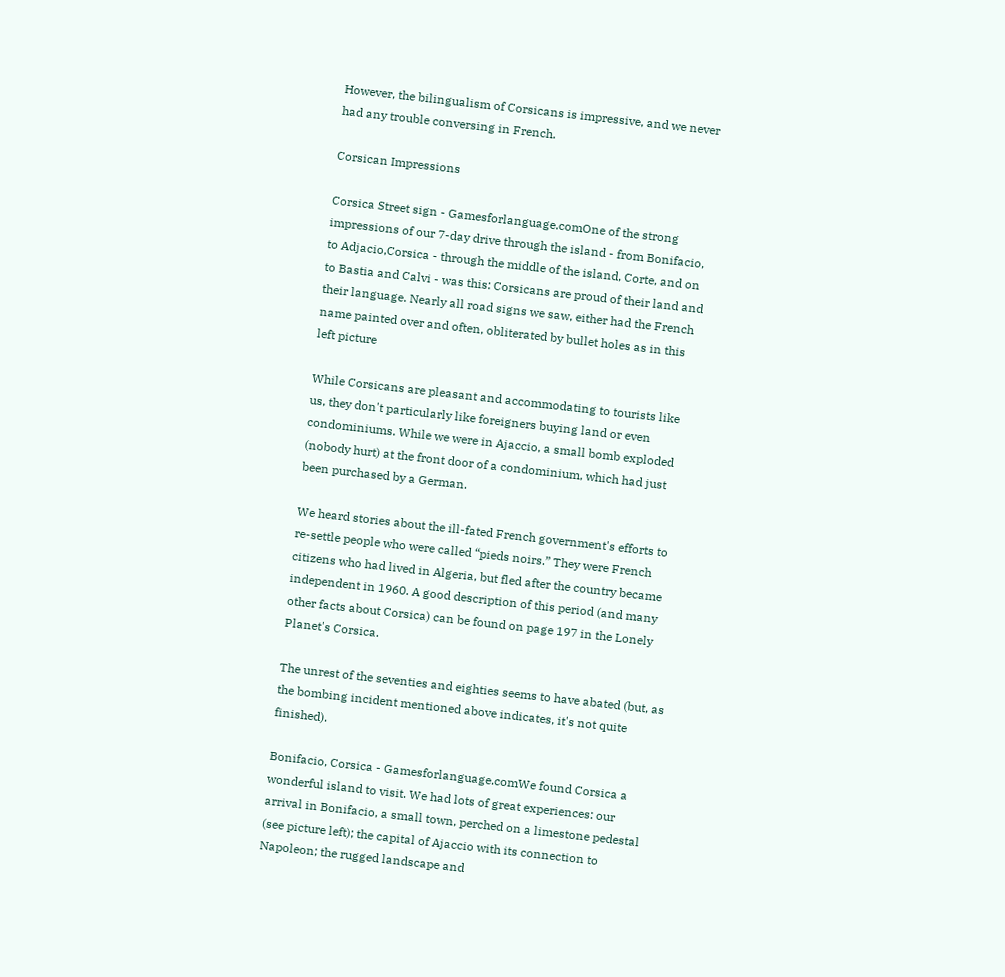However, the bilingualism of Corsicans is impressive, and we never had any trouble conversing in French.

Corsican Impressions

Corsica Street sign - Gamesforlanguage.comOne of the strong impressions of our 7-day drive through the island - from Bonifacio, to Adjacio,Corsica - through the middle of the island, Corte, and on to Bastia and Calvi - was this: Corsicans are proud of their land and their language. Nearly all road signs we saw, either had the French name painted over and often, obliterated by bullet holes as in this left picture

While Corsicans are pleasant and accommodating to tourists like us, they don't particularly like foreigners buying land or even condominiums. While we were in Ajaccio, a small bomb exploded (nobody hurt) at the front door of a condominium, which had just been purchased by a German.

We heard stories about the ill-fated French government's efforts to re-settle people who were called “pieds noirs.” They were French citizens who had lived in Algeria, but fled after the country became independent in 1960. A good description of this period (and many other facts about Corsica) can be found on page 197 in the Lonely Planet's Corsica.

The unrest of the seventies and eighties seems to have abated (but, as the bombing incident mentioned above indicates, it's not quite finished).

Bonifacio, Corsica - Gamesforlanguage.comWe found Corsica a wonderful island to visit. We had lots of great experiences: our arrival in Bonifacio, a small town, perched on a limestone pedestal (see picture left); the capital of Ajaccio with its connection to Napoleon; the rugged landscape and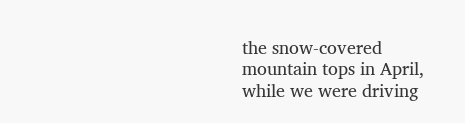the snow-covered mountain tops in April, while we were driving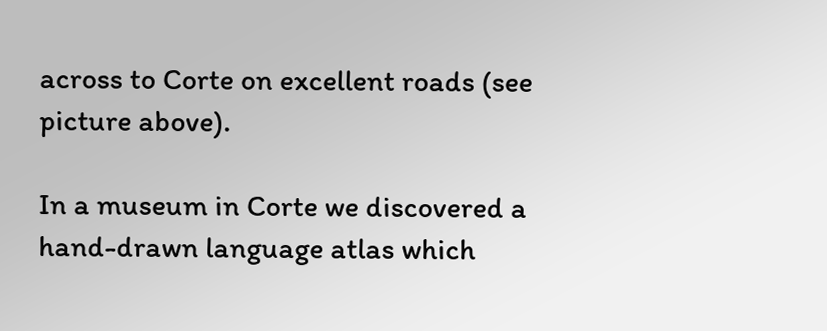across to Corte on excellent roads (see picture above).

In a museum in Corte we discovered a hand-drawn language atlas which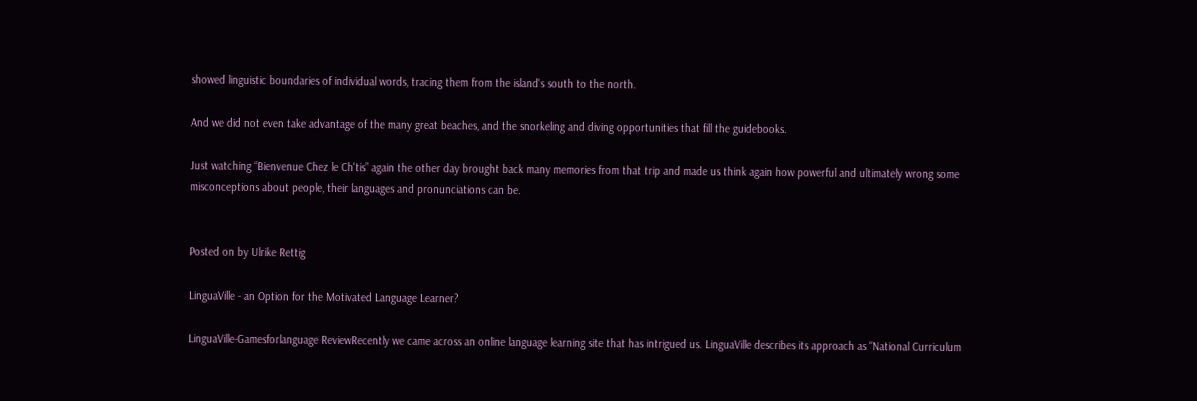showed linguistic boundaries of individual words, tracing them from the island's south to the north.

And we did not even take advantage of the many great beaches, and the snorkeling and diving opportunities that fill the guidebooks.

Just watching “Bienvenue Chez le Ch'tis” again the other day brought back many memories from that trip and made us think again how powerful and ultimately wrong some misconceptions about people, their languages and pronunciations can be.


Posted on by Ulrike Rettig

LinguaVille - an Option for the Motivated Language Learner?

LinguaVille-Gamesforlanguage ReviewRecently we came across an online language learning site that has intrigued us. LinguaVille describes its approach as "National Curriculum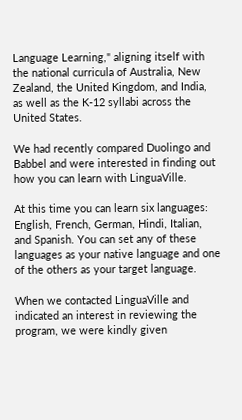Language Learning," aligning itself with the national curricula of Australia, New Zealand, the United Kingdom, and India, as well as the K-12 syllabi across the United States.

We had recently compared Duolingo and Babbel and were interested in finding out how you can learn with LinguaVille.

At this time you can learn six languages: English, French, German, Hindi, Italian, and Spanish. You can set any of these languages as your native language and one of the others as your target language.

When we contacted LinguaVille and indicated an interest in reviewing the program, we were kindly given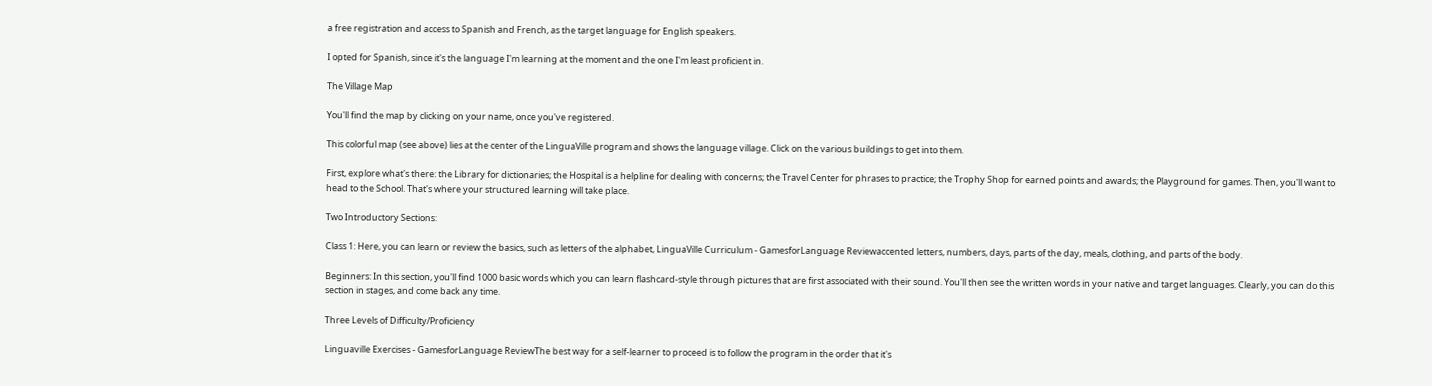a free registration and access to Spanish and French, as the target language for English speakers.

I opted for Spanish, since it's the language I'm learning at the moment and the one I'm least proficient in.

The Village Map

You'll find the map by clicking on your name, once you've registered.

This colorful map (see above) lies at the center of the LinguaVille program and shows the language village. Click on the various buildings to get into them.

First, explore what's there: the Library for dictionaries; the Hospital is a helpline for dealing with concerns; the Travel Center for phrases to practice; the Trophy Shop for earned points and awards; the Playground for games. Then, you'll want to head to the School. That's where your structured learning will take place.

Two Introductory Sections:

Class 1: Here, you can learn or review the basics, such as letters of the alphabet, LinguaVille Curriculum - GamesforLanguage Reviewaccented letters, numbers, days, parts of the day, meals, clothing, and parts of the body.

Beginners: In this section, you'll find 1000 basic words which you can learn flashcard-style through pictures that are first associated with their sound. You'll then see the written words in your native and target languages. Clearly, you can do this section in stages, and come back any time.

Three Levels of Difficulty/Proficiency

Linguaville Exercises - GamesforLanguage ReviewThe best way for a self-learner to proceed is to follow the program in the order that it's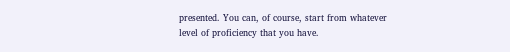presented. You can, of course, start from whatever level of proficiency that you have.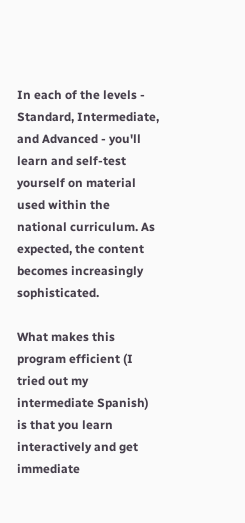In each of the levels - Standard, Intermediate, and Advanced - you'll learn and self-test yourself on material used within the national curriculum. As expected, the content becomes increasingly sophisticated.

What makes this program efficient (I tried out my intermediate Spanish) is that you learn interactively and get immediate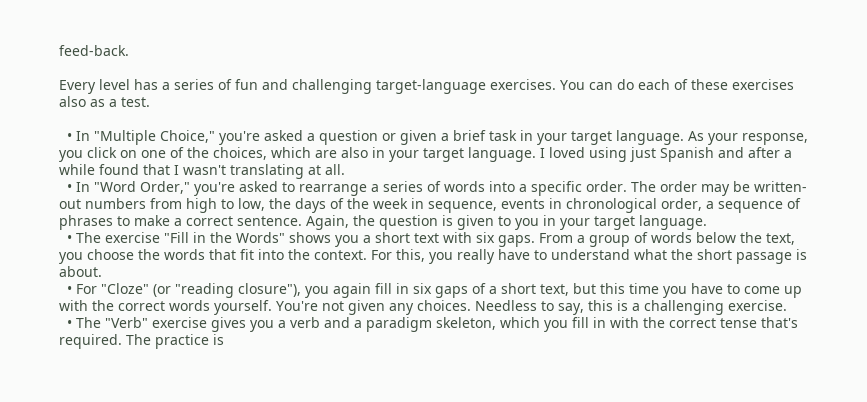feed-back.

Every level has a series of fun and challenging target-language exercises. You can do each of these exercises also as a test.

  • In "Multiple Choice," you're asked a question or given a brief task in your target language. As your response, you click on one of the choices, which are also in your target language. I loved using just Spanish and after a while found that I wasn't translating at all.
  • In "Word Order," you're asked to rearrange a series of words into a specific order. The order may be written-out numbers from high to low, the days of the week in sequence, events in chronological order, a sequence of phrases to make a correct sentence. Again, the question is given to you in your target language.
  • The exercise "Fill in the Words" shows you a short text with six gaps. From a group of words below the text, you choose the words that fit into the context. For this, you really have to understand what the short passage is about.
  • For "Cloze" (or "reading closure"), you again fill in six gaps of a short text, but this time you have to come up with the correct words yourself. You're not given any choices. Needless to say, this is a challenging exercise.
  • The "Verb" exercise gives you a verb and a paradigm skeleton, which you fill in with the correct tense that's required. The practice is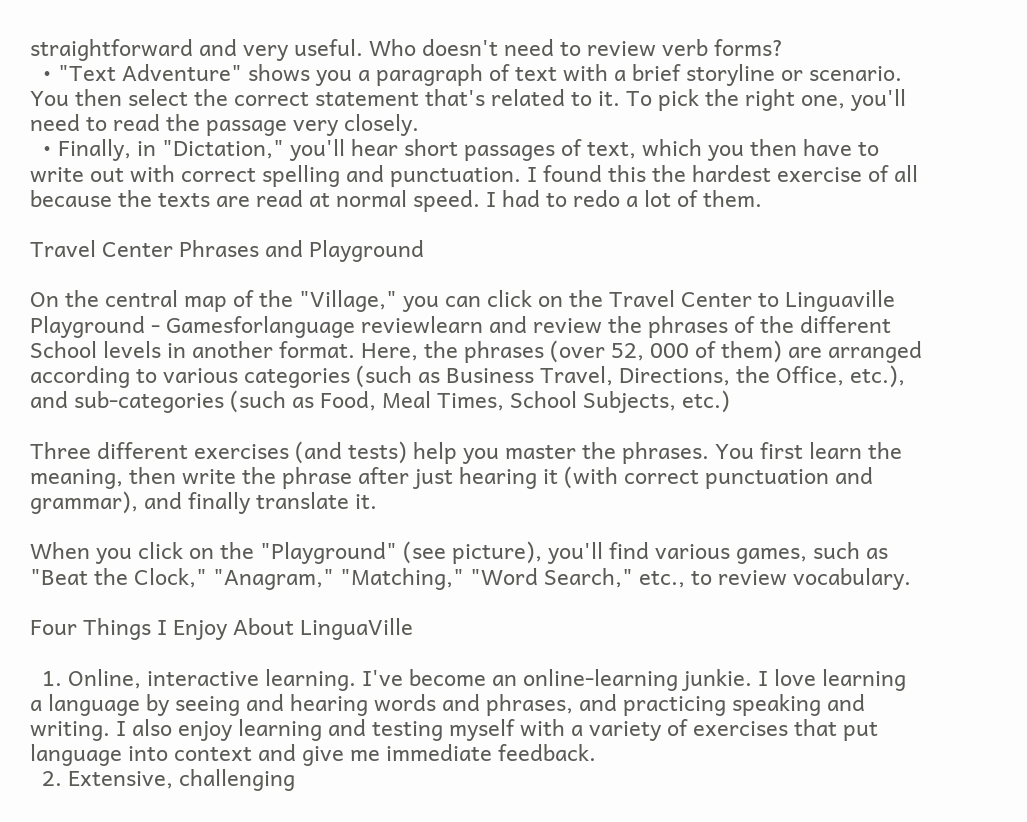straightforward and very useful. Who doesn't need to review verb forms?
  • "Text Adventure" shows you a paragraph of text with a brief storyline or scenario. You then select the correct statement that's related to it. To pick the right one, you'll need to read the passage very closely.
  • Finally, in "Dictation," you'll hear short passages of text, which you then have to write out with correct spelling and punctuation. I found this the hardest exercise of all because the texts are read at normal speed. I had to redo a lot of them.

Travel Center Phrases and Playground

On the central map of the "Village," you can click on the Travel Center to Linguaville Playground - Gamesforlanguage reviewlearn and review the phrases of the different School levels in another format. Here, the phrases (over 52, 000 of them) are arranged according to various categories (such as Business Travel, Directions, the Office, etc.), and sub-categories (such as Food, Meal Times, School Subjects, etc.)

Three different exercises (and tests) help you master the phrases. You first learn the meaning, then write the phrase after just hearing it (with correct punctuation and grammar), and finally translate it.

When you click on the "Playground" (see picture), you'll find various games, such as "Beat the Clock," "Anagram," "Matching," "Word Search," etc., to review vocabulary.

Four Things I Enjoy About LinguaVille

  1. Online, interactive learning. I've become an online-learning junkie. I love learning a language by seeing and hearing words and phrases, and practicing speaking and writing. I also enjoy learning and testing myself with a variety of exercises that put language into context and give me immediate feedback.
  2. Extensive, challenging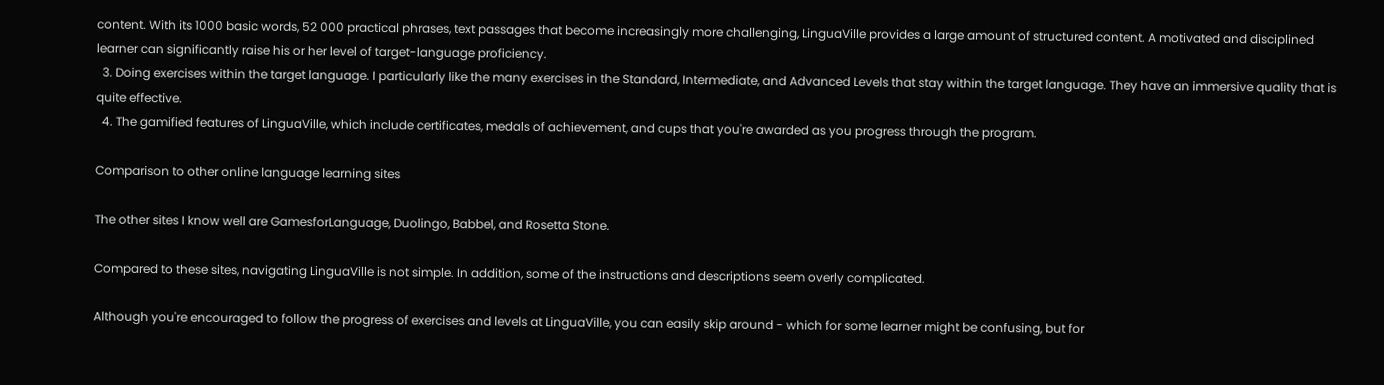content. With its 1000 basic words, 52 000 practical phrases, text passages that become increasingly more challenging, LinguaVille provides a large amount of structured content. A motivated and disciplined learner can significantly raise his or her level of target-language proficiency.
  3. Doing exercises within the target language. I particularly like the many exercises in the Standard, Intermediate, and Advanced Levels that stay within the target language. They have an immersive quality that is quite effective.
  4. The gamified features of LinguaVille, which include certificates, medals of achievement, and cups that you're awarded as you progress through the program.

Comparison to other online language learning sites

The other sites I know well are GamesforLanguage, Duolingo, Babbel, and Rosetta Stone.

Compared to these sites, navigating LinguaVille is not simple. In addition, some of the instructions and descriptions seem overly complicated.

Although you're encouraged to follow the progress of exercises and levels at LinguaVille, you can easily skip around - which for some learner might be confusing, but for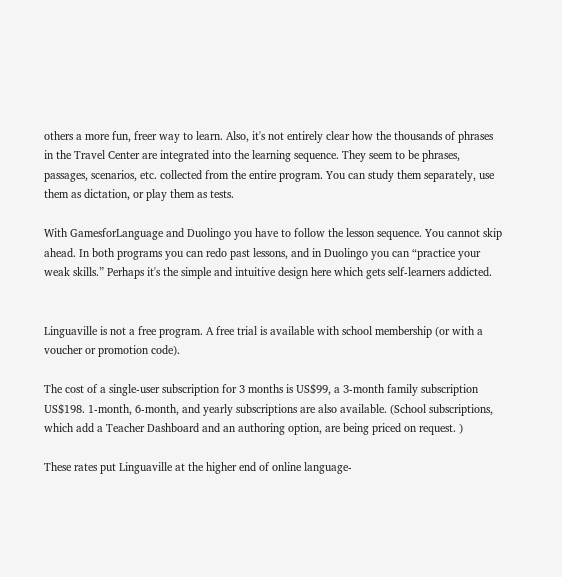others a more fun, freer way to learn. Also, it's not entirely clear how the thousands of phrases in the Travel Center are integrated into the learning sequence. They seem to be phrases, passages, scenarios, etc. collected from the entire program. You can study them separately, use them as dictation, or play them as tests.

With GamesforLanguage and Duolingo you have to follow the lesson sequence. You cannot skip ahead. In both programs you can redo past lessons, and in Duolingo you can “practice your weak skills.” Perhaps it's the simple and intuitive design here which gets self-learners addicted.


Linguaville is not a free program. A free trial is available with school membership (or with a voucher or promotion code).

The cost of a single-user subscription for 3 months is US$99, a 3-month family subscription US$198. 1-month, 6-month, and yearly subscriptions are also available. (School subscriptions, which add a Teacher Dashboard and an authoring option, are being priced on request. )

These rates put Linguaville at the higher end of online language-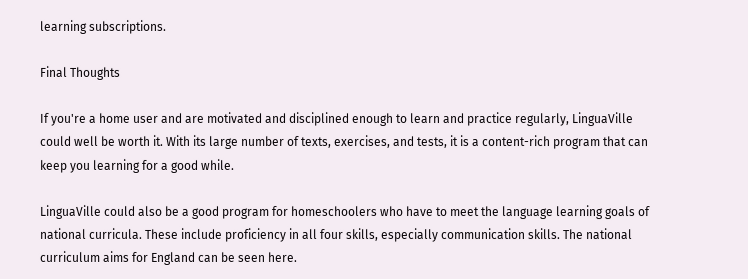learning subscriptions.

Final Thoughts

If you're a home user and are motivated and disciplined enough to learn and practice regularly, LinguaVille could well be worth it. With its large number of texts, exercises, and tests, it is a content-rich program that can keep you learning for a good while.

LinguaVille could also be a good program for homeschoolers who have to meet the language learning goals of national curricula. These include proficiency in all four skills, especially communication skills. The national curriculum aims for England can be seen here.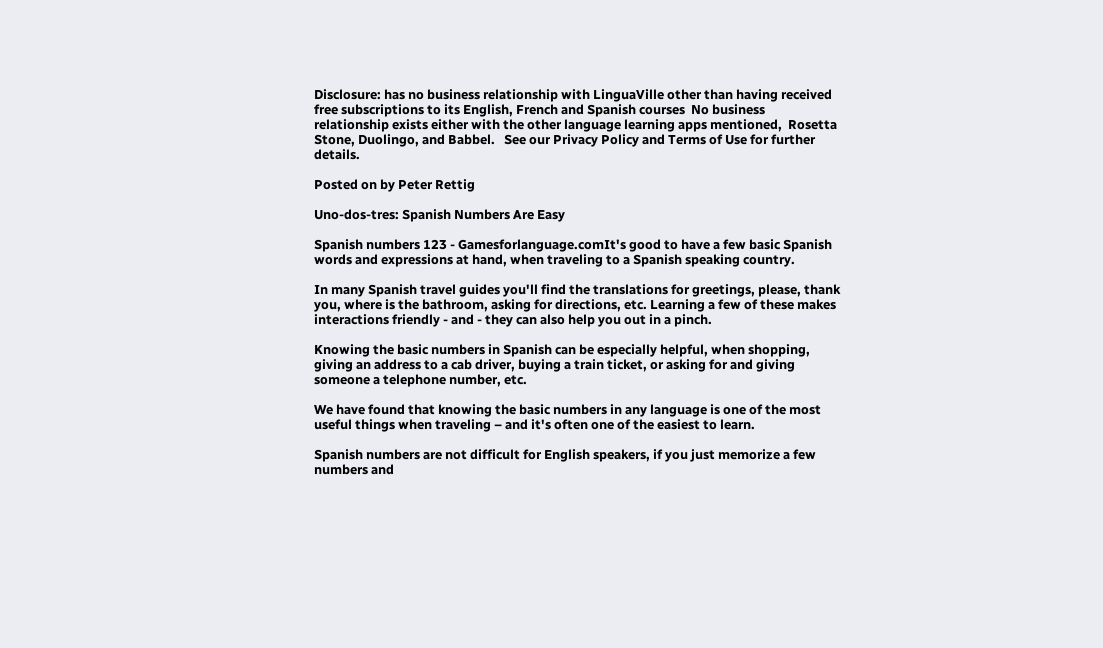Disclosure: has no business relationship with LinguaVille other than having received free subscriptions to its English, French and Spanish courses  No business relationship exists either with the other language learning apps mentioned,  Rosetta Stone, Duolingo, and Babbel.   See our Privacy Policy and Terms of Use for further details.

Posted on by Peter Rettig

Uno-dos-tres: Spanish Numbers Are Easy

Spanish numbers 123 - Gamesforlanguage.comIt's good to have a few basic Spanish words and expressions at hand, when traveling to a Spanish speaking country.

In many Spanish travel guides you'll find the translations for greetings, please, thank you, where is the bathroom, asking for directions, etc. Learning a few of these makes interactions friendly - and - they can also help you out in a pinch.

Knowing the basic numbers in Spanish can be especially helpful, when shopping, giving an address to a cab driver, buying a train ticket, or asking for and giving someone a telephone number, etc.

We have found that knowing the basic numbers in any language is one of the most useful things when traveling – and it's often one of the easiest to learn.

Spanish numbers are not difficult for English speakers, if you just memorize a few numbers and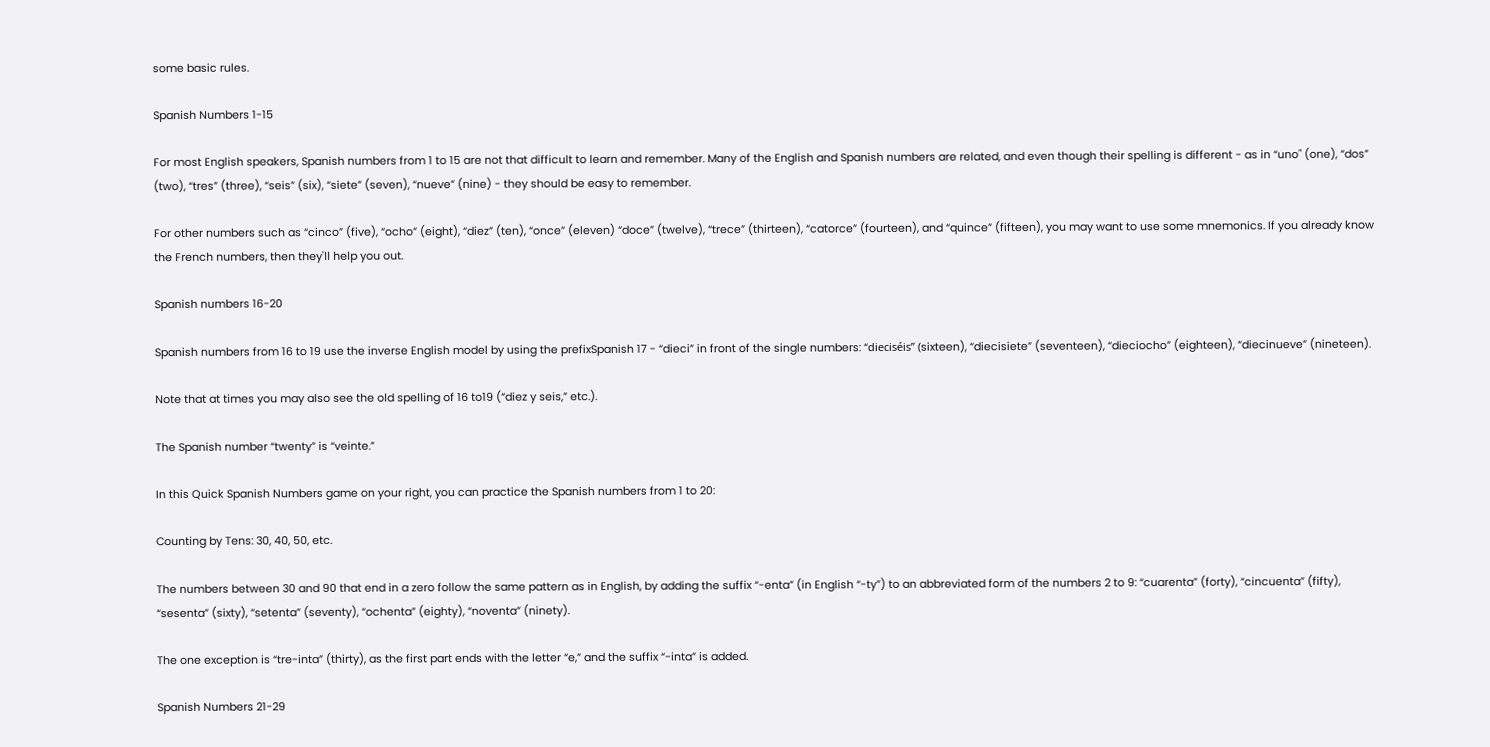some basic rules.

Spanish Numbers 1-15

For most English speakers, Spanish numbers from 1 to 15 are not that difficult to learn and remember. Many of the English and Spanish numbers are related, and even though their spelling is different - as in “uno" (one), “dos” (two), “tres” (three), “seis” (six), “siete” (seven), “nueve” (nine) - they should be easy to remember.

For other numbers such as “cinco” (five), “ocho” (eight), “diez” (ten), “once” (eleven) “doce” (twelve), “trece” (thirteen), “catorce” (fourteen), and “quince” (fifteen), you may want to use some mnemonics. If you already know the French numbers, then they'll help you out.

Spanish numbers 16-20

Spanish numbers from 16 to 19 use the inverse English model by using the prefixSpanish 17 - “dieci” in front of the single numbers: “dieciséis” (sixteen), “diecisiete” (seventeen), “dieciocho” (eighteen), “diecinueve” (nineteen).

Note that at times you may also see the old spelling of 16 to19 (“diez y seis,” etc.).

The Spanish number “twenty” is “veinte.”

In this Quick Spanish Numbers game on your right, you can practice the Spanish numbers from 1 to 20:

Counting by Tens: 30, 40, 50, etc.

The numbers between 30 and 90 that end in a zero follow the same pattern as in English, by adding the suffix “-enta” (in English “-ty”) to an abbreviated form of the numbers 2 to 9: “cuarenta” (forty), “cincuenta” (fifty), “sesenta” (sixty), “setenta” (seventy), “ochenta” (eighty), “noventa” (ninety).

The one exception is “tre-inta” (thirty), as the first part ends with the letter “e,” and the suffix “-inta” is added.

Spanish Numbers 21-29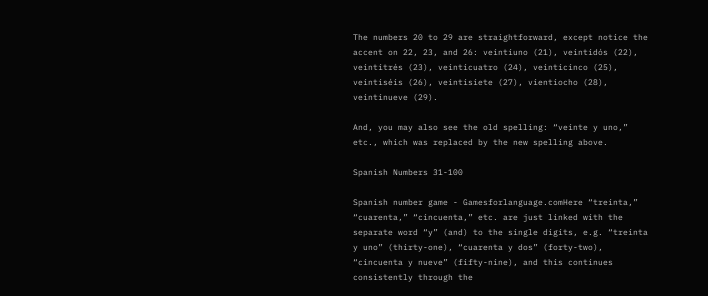The numbers 20 to 29 are straightforward, except notice the accent on 22, 23, and 26: veintiuno (21), veintidós (22), veintitrés (23), veinticuatro (24), veinticinco (25), veintiséis (26), veintisiete (27), vientiocho (28), veintinueve (29).

And, you may also see the old spelling: “veinte y uno,” etc., which was replaced by the new spelling above.

Spanish Numbers 31-100

Spanish number game - Gamesforlanguage.comHere “treinta,” “cuarenta,” “cincuenta,” etc. are just linked with the separate word “y” (and) to the single digits, e.g. “treinta y uno” (thirty-one), “cuarenta y dos” (forty-two), “cincuenta y nueve” (fifty-nine), and this continues consistently through the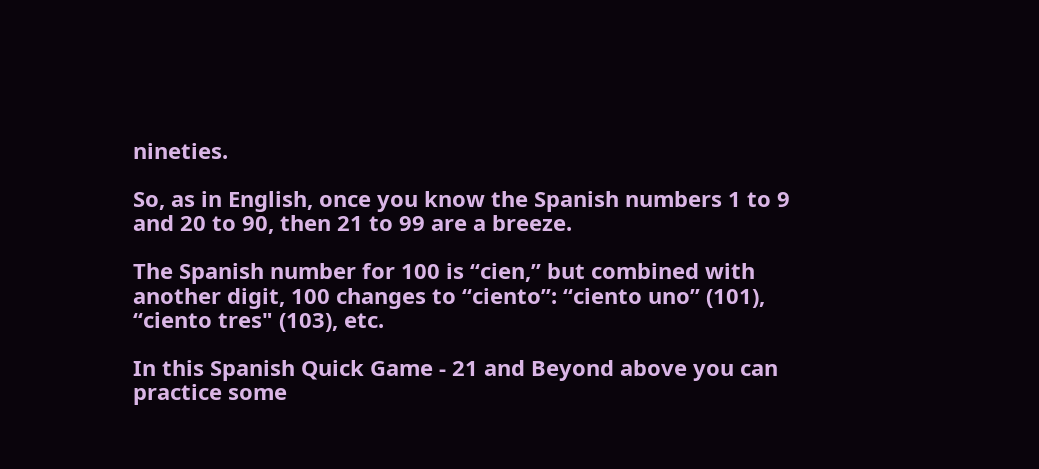nineties.

So, as in English, once you know the Spanish numbers 1 to 9 and 20 to 90, then 21 to 99 are a breeze.

The Spanish number for 100 is “cien,” but combined with another digit, 100 changes to “ciento”: “ciento uno” (101), “ciento tres" (103), etc.

In this Spanish Quick Game - 21 and Beyond above you can practice some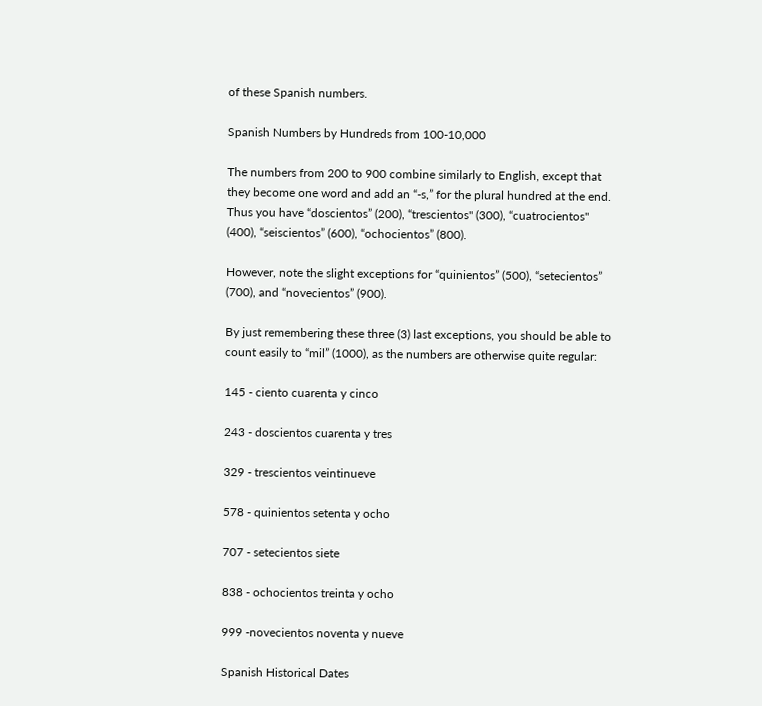of these Spanish numbers.

Spanish Numbers by Hundreds from 100-10,000

The numbers from 200 to 900 combine similarly to English, except that they become one word and add an “-s,” for the plural hundred at the end. Thus you have “doscientos” (200), “trescientos" (300), “cuatrocientos" (400), “seiscientos” (600), “ochocientos” (800).

However, note the slight exceptions for “quinientos” (500), “setecientos” (700), and “novecientos” (900).

By just remembering these three (3) last exceptions, you should be able to count easily to “mil” (1000), as the numbers are otherwise quite regular:

145 - ciento cuarenta y cinco

243 - doscientos cuarenta y tres

329 - trescientos veintinueve

578 - quinientos setenta y ocho

707 - setecientos siete

838 - ochocientos treinta y ocho

999 -novecientos noventa y nueve

Spanish Historical Dates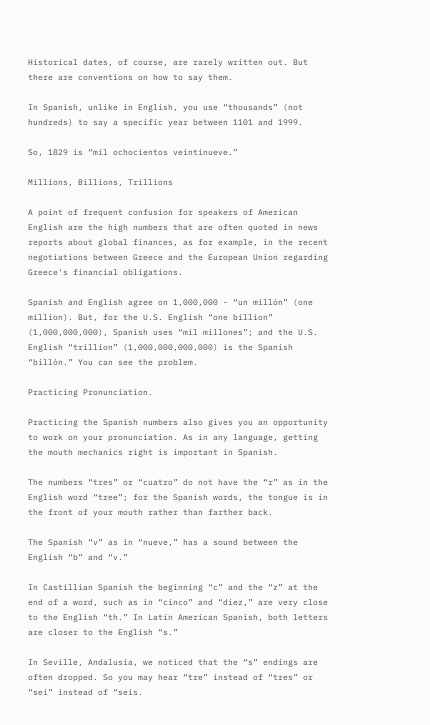Historical dates, of course, are rarely written out. But there are conventions on how to say them.

In Spanish, unlike in English, you use “thousands” (not hundreds) to say a specific year between 1101 and 1999.

So, 1829 is “mil ochocientos veintinueve.”

Millions, Billions, Trillions

A point of frequent confusion for speakers of American English are the high numbers that are often quoted in news reports about global finances, as for example, in the recent negotiations between Greece and the European Union regarding Greece's financial obligations.

Spanish and English agree on 1,000,000 - “un millón” (one million). But, for the U.S. English “one billion” (1,000,000,000), Spanish uses “mil millones”; and the U.S. English “trillion” (1,000,000,000,000) is the Spanish “billón.” You can see the problem.

Practicing Pronunciation.

Practicing the Spanish numbers also gives you an opportunity to work on your pronunciation. As in any language, getting the mouth mechanics right is important in Spanish.

The numbers “tres” or “cuatro” do not have the “r” as in the English word “tree”; for the Spanish words, the tongue is in the front of your mouth rather than farther back.

The Spanish “v” as in “nueve,” has a sound between the English “b” and “v.”

In Castillian Spanish the beginning “c” and the “z” at the end of a word, such as in “cinco” and “diez,” are very close to the English “th.” In Latin American Spanish, both letters are closer to the English “s.”

In Seville, Andalusia, we noticed that the “s” endings are often dropped. So you may hear “tre” instead of “tres” or “sei” instead of “seis.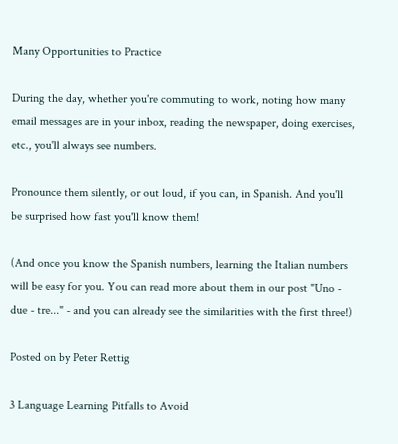Many Opportunities to Practice

During the day, whether you're commuting to work, noting how many email messages are in your inbox, reading the newspaper, doing exercises, etc., you'll always see numbers.

Pronounce them silently, or out loud, if you can, in Spanish. And you'll be surprised how fast you'll know them!

(And once you know the Spanish numbers, learning the Italian numbers will be easy for you. You can read more about them in our post "Uno - due - tre..." - and you can already see the similarities with the first three!)

Posted on by Peter Rettig

3 Language Learning Pitfalls to Avoid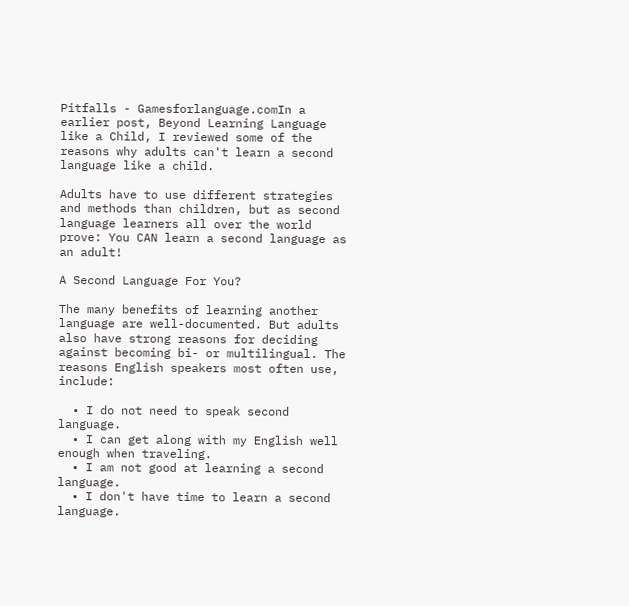Pitfalls - Gamesforlanguage.comIn a earlier post, Beyond Learning Language like a Child, I reviewed some of the reasons why adults can't learn a second language like a child.

Adults have to use different strategies and methods than children, but as second language learners all over the world prove: You CAN learn a second language as an adult!

A Second Language For You?

The many benefits of learning another language are well-documented. But adults also have strong reasons for deciding against becoming bi- or multilingual. The reasons English speakers most often use, include:

  • I do not need to speak second language.
  • I can get along with my English well enough when traveling.
  • I am not good at learning a second language.
  • I don't have time to learn a second language.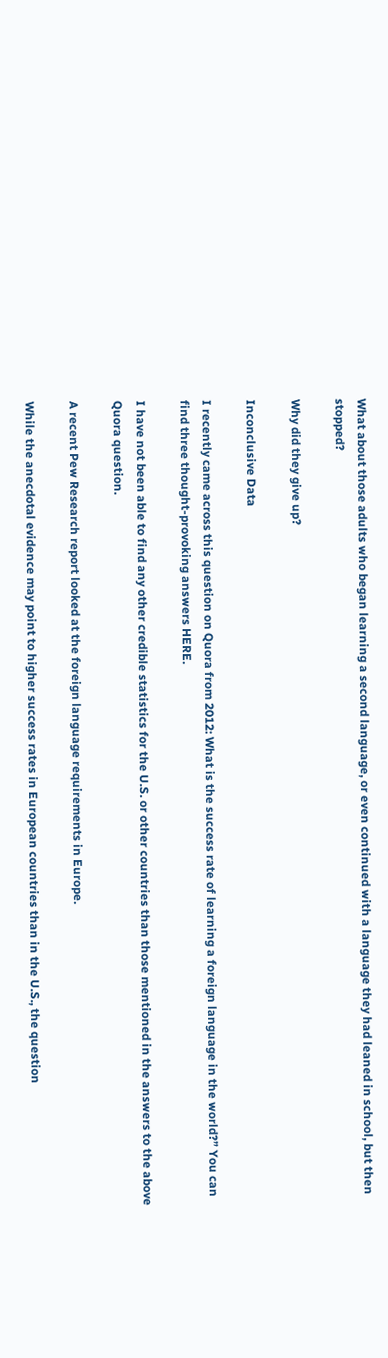What about those adults who began learning a second language, or even continued with a language they had leaned in school, but then stopped?

Why did they give up?

Inconclusive Data

I recently came across this question on Quora from 2012: What is the success rate of learning a foreign language in the world?” You can find three thought-provoking answers HERE.

I have not been able to find any other credible statistics for the U.S. or other countries than those mentioned in the answers to the above Quora question.

A recent Pew Research report looked at the foreign language requirements in Europe.

While the anecdotal evidence may point to higher success rates in European countries than in the U.S., the question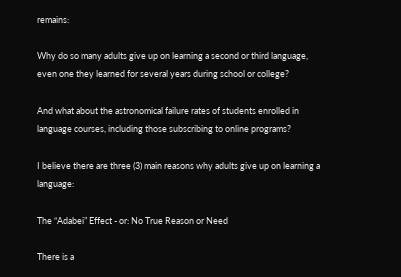remains:

Why do so many adults give up on learning a second or third language, even one they learned for several years during school or college?

And what about the astronomical failure rates of students enrolled in language courses, including those subscribing to online programs?

I believe there are three (3) main reasons why adults give up on learning a language:

The “Adabei” Effect - or: No True Reason or Need

There is a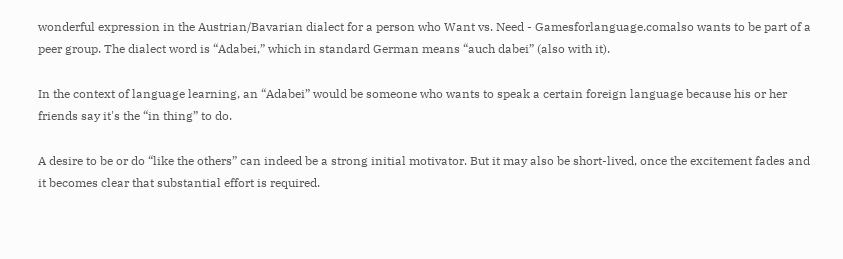wonderful expression in the Austrian/Bavarian dialect for a person who Want vs. Need - Gamesforlanguage.comalso wants to be part of a peer group. The dialect word is “Adabei,” which in standard German means “auch dabei” (also with it).

In the context of language learning, an “Adabei” would be someone who wants to speak a certain foreign language because his or her friends say it's the “in thing” to do.

A desire to be or do “like the others” can indeed be a strong initial motivator. But it may also be short-lived, once the excitement fades and it becomes clear that substantial effort is required.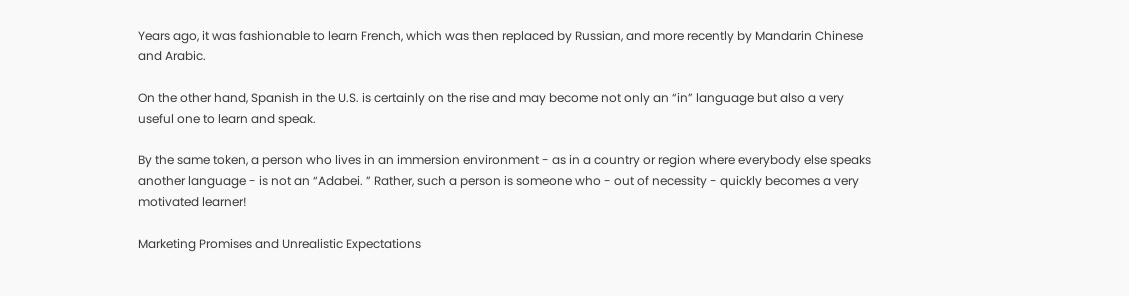Years ago, it was fashionable to learn French, which was then replaced by Russian, and more recently by Mandarin Chinese and Arabic.

On the other hand, Spanish in the U.S. is certainly on the rise and may become not only an “in” language but also a very useful one to learn and speak.

By the same token, a person who lives in an immersion environment - as in a country or region where everybody else speaks another language - is not an “Adabei. ” Rather, such a person is someone who - out of necessity - quickly becomes a very motivated learner!

Marketing Promises and Unrealistic Expectations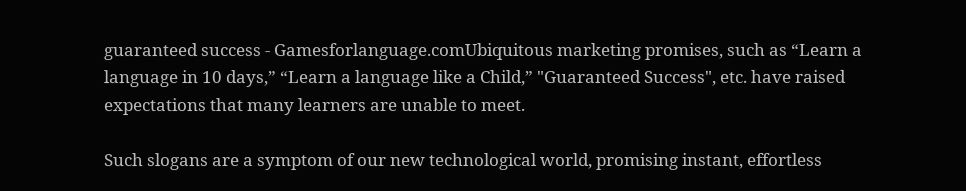guaranteed success - Gamesforlanguage.comUbiquitous marketing promises, such as “Learn a language in 10 days,” “Learn a language like a Child,” "Guaranteed Success", etc. have raised expectations that many learners are unable to meet.

Such slogans are a symptom of our new technological world, promising instant, effortless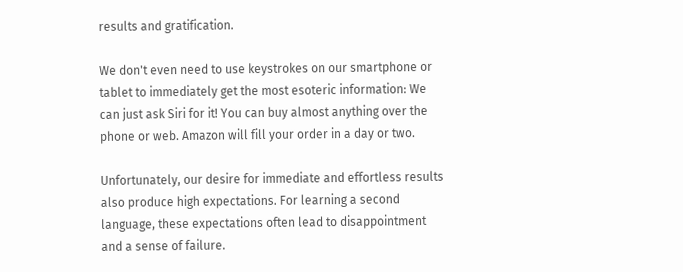results and gratification.

We don't even need to use keystrokes on our smartphone or tablet to immediately get the most esoteric information: We can just ask Siri for it! You can buy almost anything over the phone or web. Amazon will fill your order in a day or two.

Unfortunately, our desire for immediate and effortless results also produce high expectations. For learning a second language, these expectations often lead to disappointment and a sense of failure.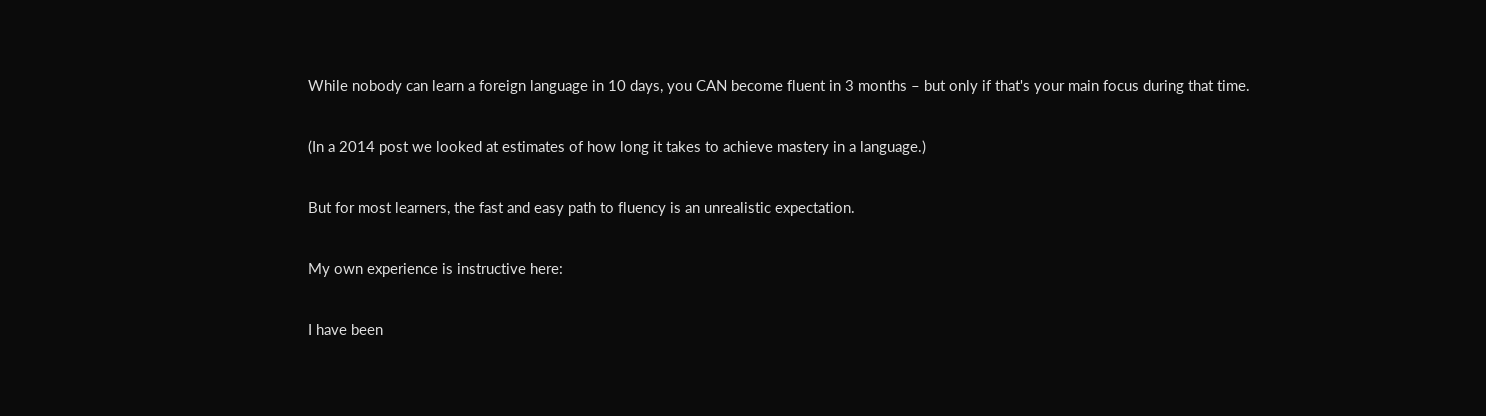While nobody can learn a foreign language in 10 days, you CAN become fluent in 3 months – but only if that's your main focus during that time.

(In a 2014 post we looked at estimates of how long it takes to achieve mastery in a language.)

But for most learners, the fast and easy path to fluency is an unrealistic expectation.

My own experience is instructive here:

I have been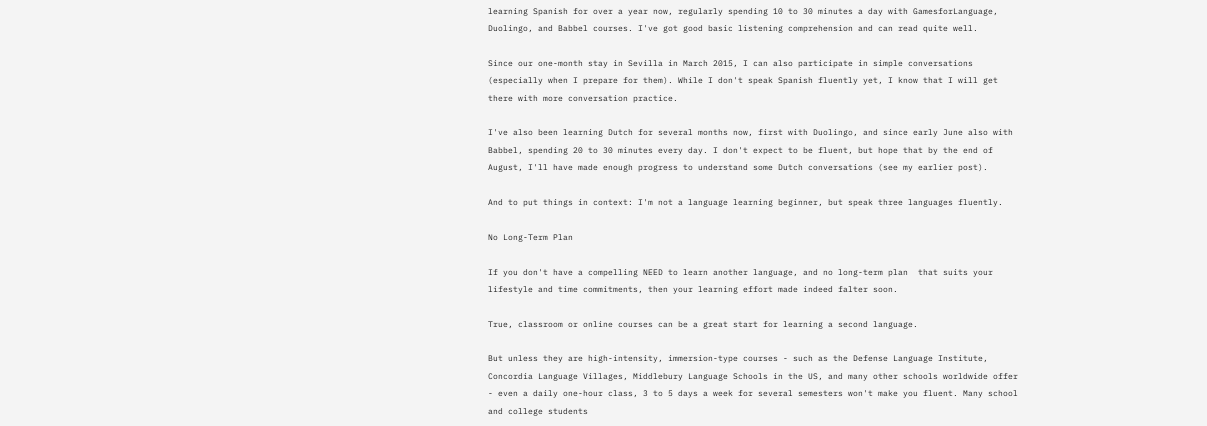learning Spanish for over a year now, regularly spending 10 to 30 minutes a day with GamesforLanguage, Duolingo, and Babbel courses. I've got good basic listening comprehension and can read quite well.

Since our one-month stay in Sevilla in March 2015, I can also participate in simple conversations (especially when I prepare for them). While I don't speak Spanish fluently yet, I know that I will get there with more conversation practice.

I've also been learning Dutch for several months now, first with Duolingo, and since early June also with Babbel, spending 20 to 30 minutes every day. I don't expect to be fluent, but hope that by the end of August, I'll have made enough progress to understand some Dutch conversations (see my earlier post).

And to put things in context: I'm not a language learning beginner, but speak three languages fluently.

No Long-Term Plan

If you don't have a compelling NEED to learn another language, and no long-term plan  that suits your lifestyle and time commitments, then your learning effort made indeed falter soon.

True, classroom or online courses can be a great start for learning a second language.

But unless they are high-intensity, immersion-type courses - such as the Defense Language Institute, Concordia Language Villages, Middlebury Language Schools in the US, and many other schools worldwide offer - even a daily one-hour class, 3 to 5 days a week for several semesters won't make you fluent. Many school and college students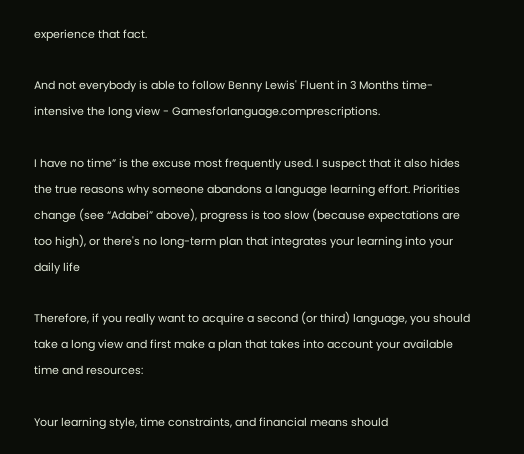experience that fact.

And not everybody is able to follow Benny Lewis' Fluent in 3 Months time-intensive the long view - Gamesforlanguage.comprescriptions.

I have no time” is the excuse most frequently used. I suspect that it also hides the true reasons why someone abandons a language learning effort. Priorities change (see “Adabei” above), progress is too slow (because expectations are too high), or there's no long-term plan that integrates your learning into your daily life

Therefore, if you really want to acquire a second (or third) language, you should take a long view and first make a plan that takes into account your available time and resources:

Your learning style, time constraints, and financial means should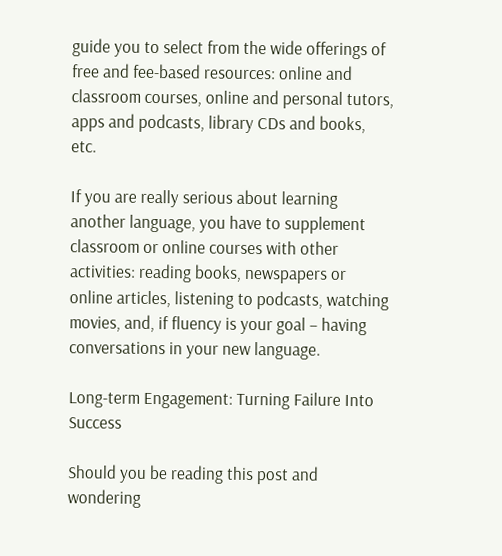guide you to select from the wide offerings of free and fee-based resources: online and classroom courses, online and personal tutors, apps and podcasts, library CDs and books, etc.

If you are really serious about learning another language, you have to supplement classroom or online courses with other activities: reading books, newspapers or online articles, listening to podcasts, watching movies, and, if fluency is your goal – having conversations in your new language.

Long-term Engagement: Turning Failure Into Success

Should you be reading this post and wondering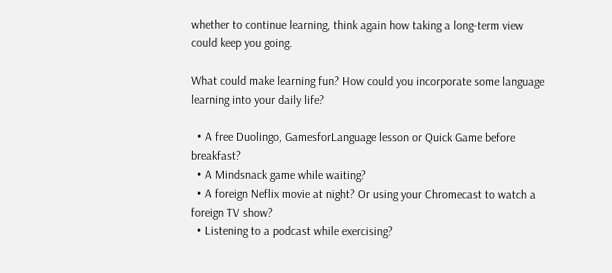whether to continue learning, think again how taking a long-term view could keep you going.

What could make learning fun? How could you incorporate some language learning into your daily life?

  • A free Duolingo, GamesforLanguage lesson or Quick Game before breakfast?
  • A Mindsnack game while waiting?
  • A foreign Neflix movie at night? Or using your Chromecast to watch a foreign TV show?
  • Listening to a podcast while exercising?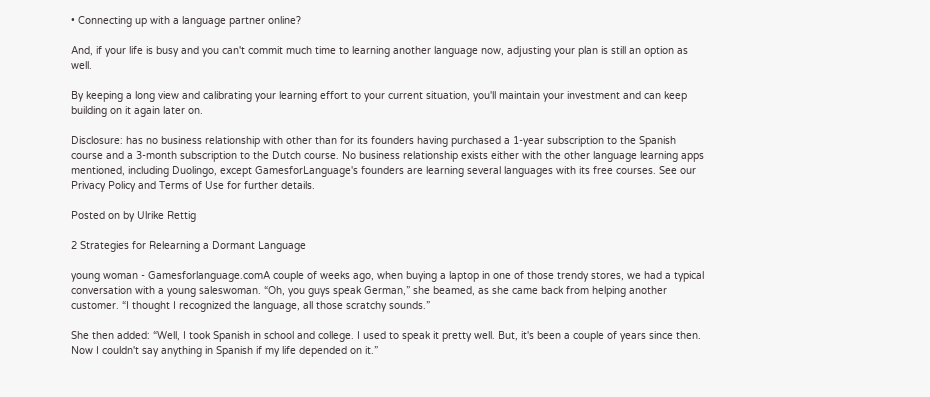• Connecting up with a language partner online?

And, if your life is busy and you can't commit much time to learning another language now, adjusting your plan is still an option as well.

By keeping a long view and calibrating your learning effort to your current situation, you'll maintain your investment and can keep building on it again later on.

Disclosure: has no business relationship with other than for its founders having purchased a 1-year subscription to the Spanish course and a 3-month subscription to the Dutch course. No business relationship exists either with the other language learning apps mentioned, including Duolingo, except GamesforLanguage's founders are learning several languages with its free courses. See our Privacy Policy and Terms of Use for further details.

Posted on by Ulrike Rettig

2 Strategies for Relearning a Dormant Language

young woman - Gamesforlanguage.comA couple of weeks ago, when buying a laptop in one of those trendy stores, we had a typical conversation with a young saleswoman. “Oh, you guys speak German,” she beamed, as she came back from helping another customer. “I thought I recognized the language, all those scratchy sounds.”

She then added: “Well, I took Spanish in school and college. I used to speak it pretty well. But, it's been a couple of years since then. Now I couldn't say anything in Spanish if my life depended on it.”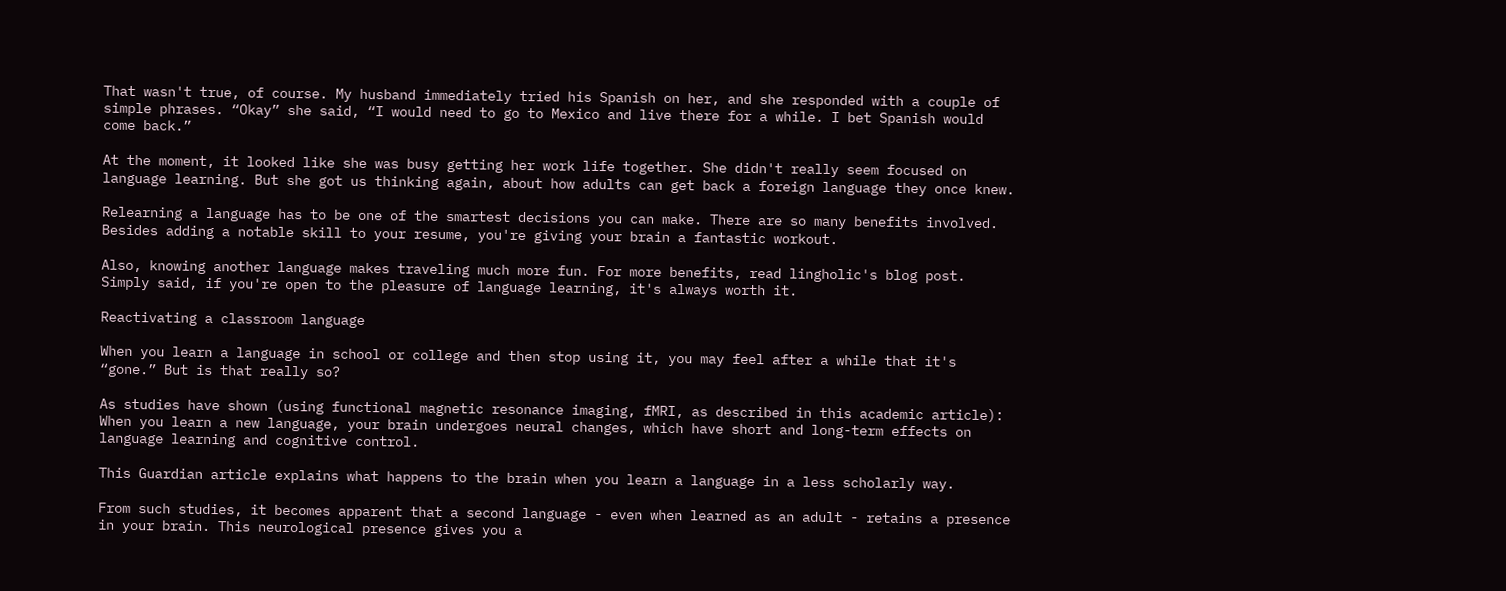That wasn't true, of course. My husband immediately tried his Spanish on her, and she responded with a couple of simple phrases. “Okay” she said, “I would need to go to Mexico and live there for a while. I bet Spanish would come back.”

At the moment, it looked like she was busy getting her work life together. She didn't really seem focused on language learning. But she got us thinking again, about how adults can get back a foreign language they once knew.

Relearning a language has to be one of the smartest decisions you can make. There are so many benefits involved. Besides adding a notable skill to your resume, you're giving your brain a fantastic workout.

Also, knowing another language makes traveling much more fun. For more benefits, read lingholic's blog post. Simply said, if you're open to the pleasure of language learning, it's always worth it.

Reactivating a classroom language

When you learn a language in school or college and then stop using it, you may feel after a while that it's “gone.” But is that really so?

As studies have shown (using functional magnetic resonance imaging, fMRI, as described in this academic article): When you learn a new language, your brain undergoes neural changes, which have short and long-term effects on language learning and cognitive control.

This Guardian article explains what happens to the brain when you learn a language in a less scholarly way.

From such studies, it becomes apparent that a second language - even when learned as an adult - retains a presence in your brain. This neurological presence gives you a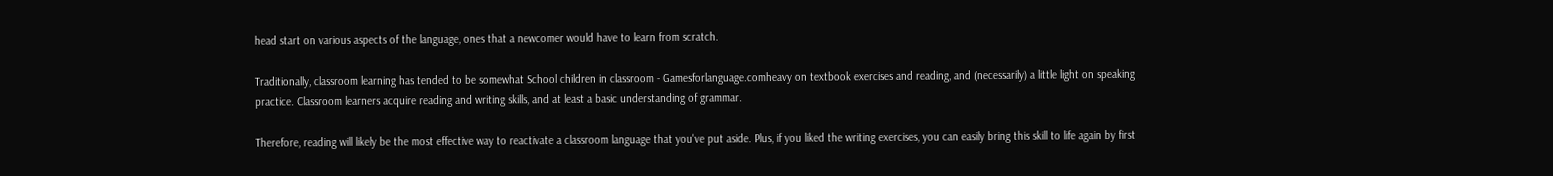head start on various aspects of the language, ones that a newcomer would have to learn from scratch.

Traditionally, classroom learning has tended to be somewhat School children in classroom - Gamesforlanguage.comheavy on textbook exercises and reading, and (necessarily) a little light on speaking practice. Classroom learners acquire reading and writing skills, and at least a basic understanding of grammar.

Therefore, reading will likely be the most effective way to reactivate a classroom language that you've put aside. Plus, if you liked the writing exercises, you can easily bring this skill to life again by first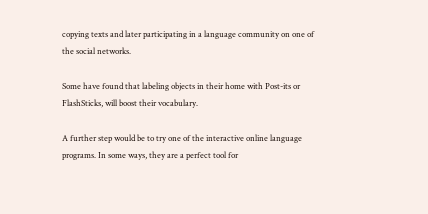copying texts and later participating in a language community on one of the social networks.

Some have found that labeling objects in their home with Post-its or FlashSticks, will boost their vocabulary.

A further step would be to try one of the interactive online language programs. In some ways, they are a perfect tool for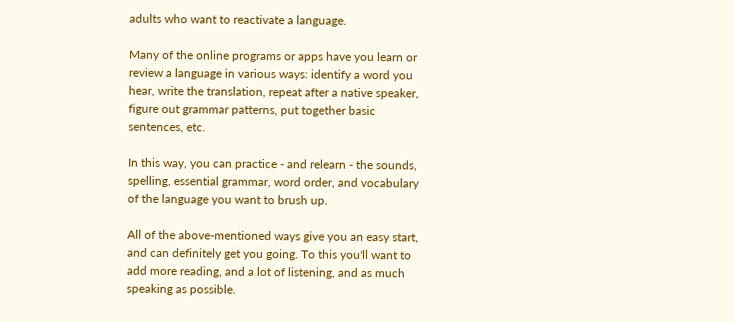adults who want to reactivate a language.

Many of the online programs or apps have you learn or review a language in various ways: identify a word you hear, write the translation, repeat after a native speaker, figure out grammar patterns, put together basic sentences, etc.

In this way, you can practice - and relearn - the sounds, spelling, essential grammar, word order, and vocabulary of the language you want to brush up.

All of the above-mentioned ways give you an easy start, and can definitely get you going. To this you'll want to add more reading, and a lot of listening, and as much speaking as possible.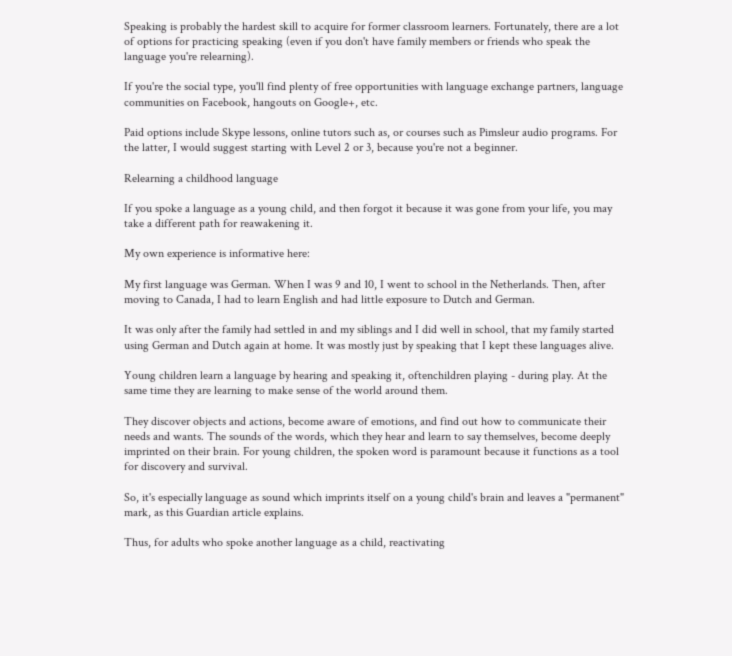Speaking is probably the hardest skill to acquire for former classroom learners. Fortunately, there are a lot of options for practicing speaking (even if you don't have family members or friends who speak the language you're relearning).

If you're the social type, you'll find plenty of free opportunities with language exchange partners, language communities on Facebook, hangouts on Google+, etc.

Paid options include Skype lessons, online tutors such as, or courses such as Pimsleur audio programs. For the latter, I would suggest starting with Level 2 or 3, because you're not a beginner.

Relearning a childhood language

If you spoke a language as a young child, and then forgot it because it was gone from your life, you may take a different path for reawakening it.

My own experience is informative here:

My first language was German. When I was 9 and 10, I went to school in the Netherlands. Then, after moving to Canada, I had to learn English and had little exposure to Dutch and German.

It was only after the family had settled in and my siblings and I did well in school, that my family started using German and Dutch again at home. It was mostly just by speaking that I kept these languages alive.

Young children learn a language by hearing and speaking it, oftenchildren playing - during play. At the same time they are learning to make sense of the world around them.

They discover objects and actions, become aware of emotions, and find out how to communicate their needs and wants. The sounds of the words, which they hear and learn to say themselves, become deeply imprinted on their brain. For young children, the spoken word is paramount because it functions as a tool for discovery and survival.

So, it's especially language as sound which imprints itself on a young child's brain and leaves a "permanent" mark, as this Guardian article explains.

Thus, for adults who spoke another language as a child, reactivating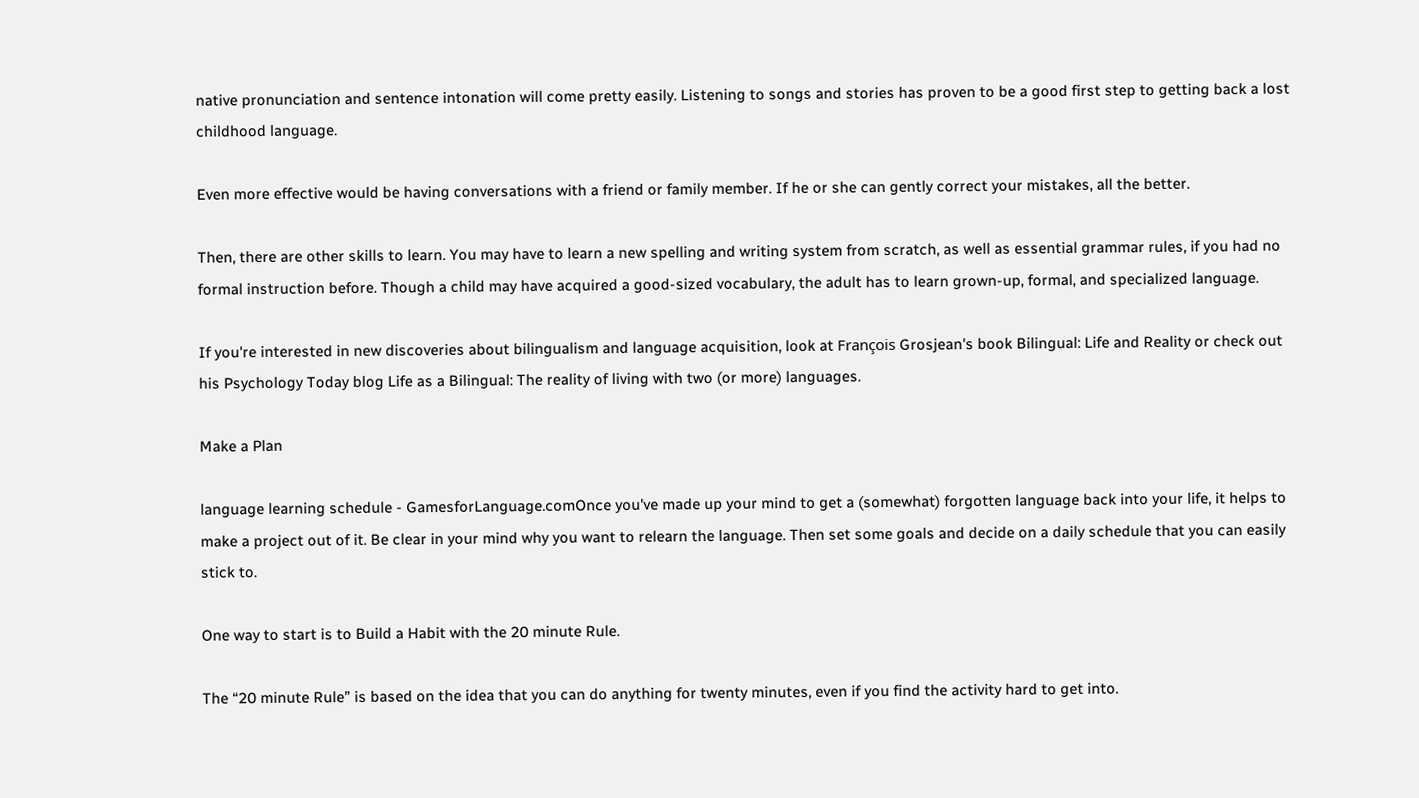native pronunciation and sentence intonation will come pretty easily. Listening to songs and stories has proven to be a good first step to getting back a lost childhood language.

Even more effective would be having conversations with a friend or family member. If he or she can gently correct your mistakes, all the better.

Then, there are other skills to learn. You may have to learn a new spelling and writing system from scratch, as well as essential grammar rules, if you had no formal instruction before. Though a child may have acquired a good-sized vocabulary, the adult has to learn grown-up, formal, and specialized language.

If you're interested in new discoveries about bilingualism and language acquisition, look at François Grosjean's book Bilingual: Life and Reality or check out his Psychology Today blog Life as a Bilingual: The reality of living with two (or more) languages.

Make a Plan

language learning schedule - GamesforLanguage.comOnce you've made up your mind to get a (somewhat) forgotten language back into your life, it helps to make a project out of it. Be clear in your mind why you want to relearn the language. Then set some goals and decide on a daily schedule that you can easily stick to.

One way to start is to Build a Habit with the 20 minute Rule.

The “20 minute Rule” is based on the idea that you can do anything for twenty minutes, even if you find the activity hard to get into.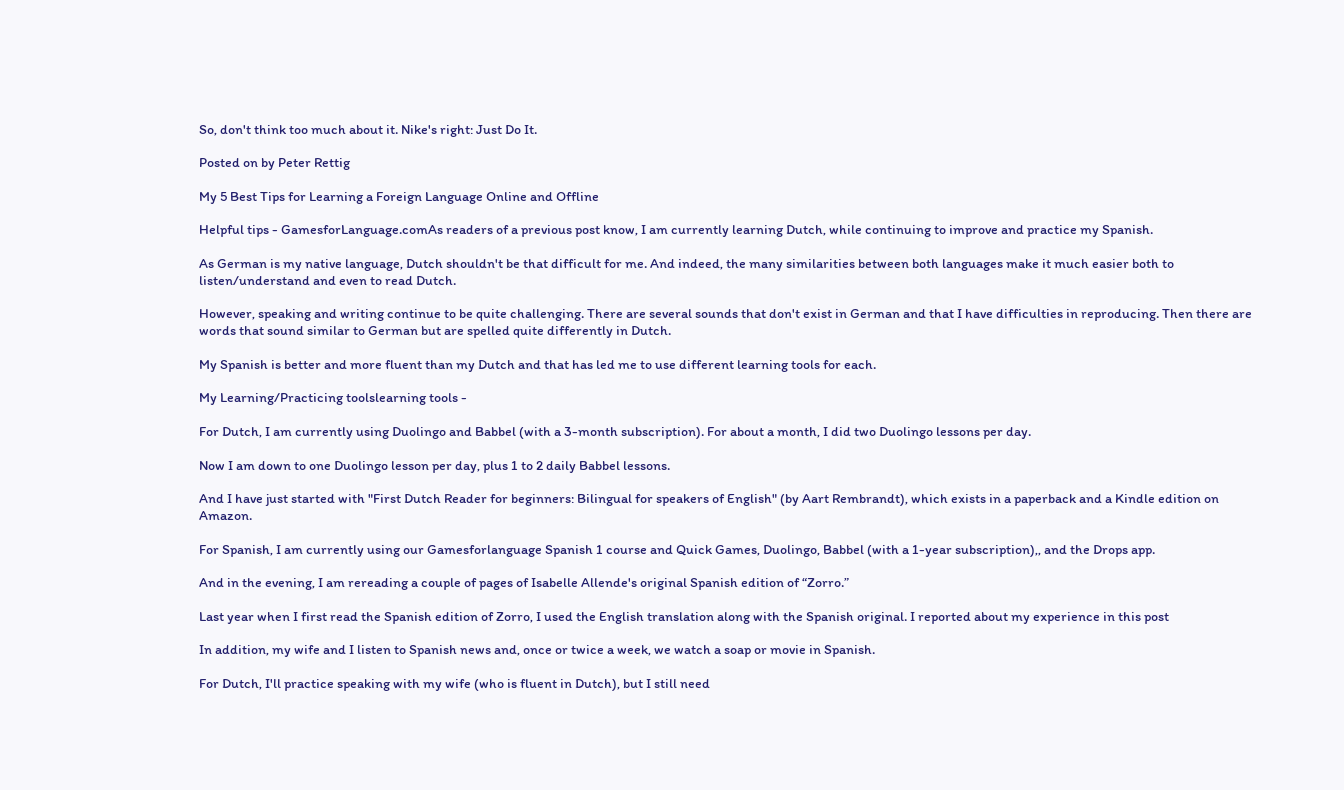So, don't think too much about it. Nike's right: Just Do It.

Posted on by Peter Rettig

My 5 Best Tips for Learning a Foreign Language Online and Offline

Helpful tips - GamesforLanguage.comAs readers of a previous post know, I am currently learning Dutch, while continuing to improve and practice my Spanish.

As German is my native language, Dutch shouldn't be that difficult for me. And indeed, the many similarities between both languages make it much easier both to listen/understand and even to read Dutch.

However, speaking and writing continue to be quite challenging. There are several sounds that don't exist in German and that I have difficulties in reproducing. Then there are words that sound similar to German but are spelled quite differently in Dutch.

My Spanish is better and more fluent than my Dutch and that has led me to use different learning tools for each.

My Learning/Practicing toolslearning tools -

For Dutch, I am currently using Duolingo and Babbel (with a 3-month subscription). For about a month, I did two Duolingo lessons per day.

Now I am down to one Duolingo lesson per day, plus 1 to 2 daily Babbel lessons.

And I have just started with "First Dutch Reader for beginners: Bilingual for speakers of English" (by Aart Rembrandt), which exists in a paperback and a Kindle edition on Amazon.

For Spanish, I am currently using our Gamesforlanguage Spanish 1 course and Quick Games, Duolingo, Babbel (with a 1-year subscription),, and the Drops app.

And in the evening, I am rereading a couple of pages of Isabelle Allende's original Spanish edition of “Zorro.”

Last year when I first read the Spanish edition of Zorro, I used the English translation along with the Spanish original. I reported about my experience in this post

In addition, my wife and I listen to Spanish news and, once or twice a week, we watch a soap or movie in Spanish.

For Dutch, I'll practice speaking with my wife (who is fluent in Dutch), but I still need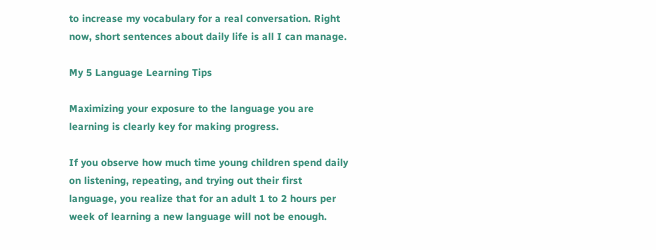to increase my vocabulary for a real conversation. Right now, short sentences about daily life is all I can manage.

My 5 Language Learning Tips

Maximizing your exposure to the language you are learning is clearly key for making progress.

If you observe how much time young children spend daily on listening, repeating, and trying out their first language, you realize that for an adult 1 to 2 hours per week of learning a new language will not be enough.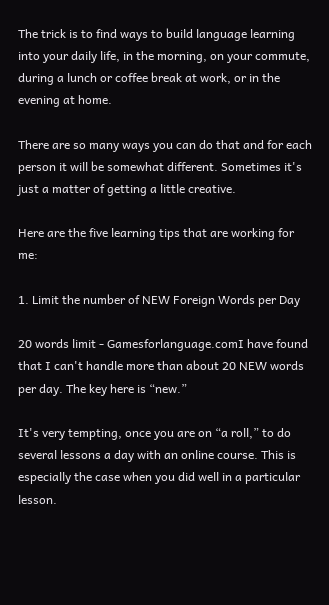The trick is to find ways to build language learning into your daily life, in the morning, on your commute, during a lunch or coffee break at work, or in the evening at home.

There are so many ways you can do that and for each person it will be somewhat different. Sometimes it's just a matter of getting a little creative.

Here are the five learning tips that are working for me:

1. Limit the number of NEW Foreign Words per Day

20 words limit - Gamesforlanguage.comI have found that I can't handle more than about 20 NEW words per day. The key here is “new.”

It's very tempting, once you are on “a roll,” to do several lessons a day with an online course. This is especially the case when you did well in a particular lesson.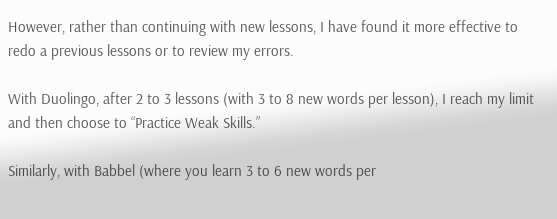However, rather than continuing with new lessons, I have found it more effective to redo a previous lessons or to review my errors.

With Duolingo, after 2 to 3 lessons (with 3 to 8 new words per lesson), I reach my limit and then choose to “Practice Weak Skills.”

Similarly, with Babbel (where you learn 3 to 6 new words per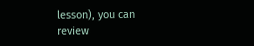lesson), you can review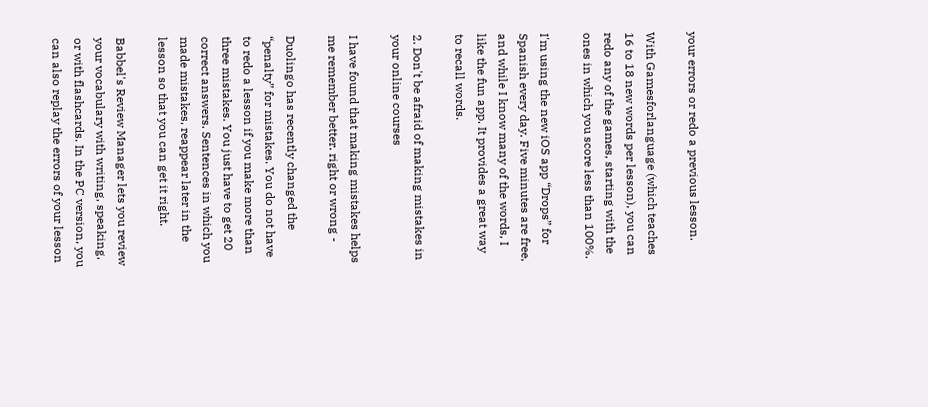your errors or redo a previous lesson.

With Gamesforlanguage (which teaches 16 to 18 new words per lesson), you can redo any of the games, starting with the ones in which you score less than 100%.

I'm using the new iOS app “Drops” for Spanish every day. Five minutes are free, and while I know many of the words, I like the fun app. It provides a great way to recall words.

2. Don't be afraid of making mistakes in your online courses

I have found that making mistakes helps me remember better. right or wrong -

Duolingo has recently changed the “penalty” for mistakes. You do not have to redo a lesson if you make more than three mistakes. You just have to get 20 correct answers. Sentences in which you made mistakes, reappear later in the lesson so that you can get it right.

Babbel's Review Manager lets you review your vocabulary with writing, speaking, or with flashcards. In the PC version, you can also replay the errors of your lesson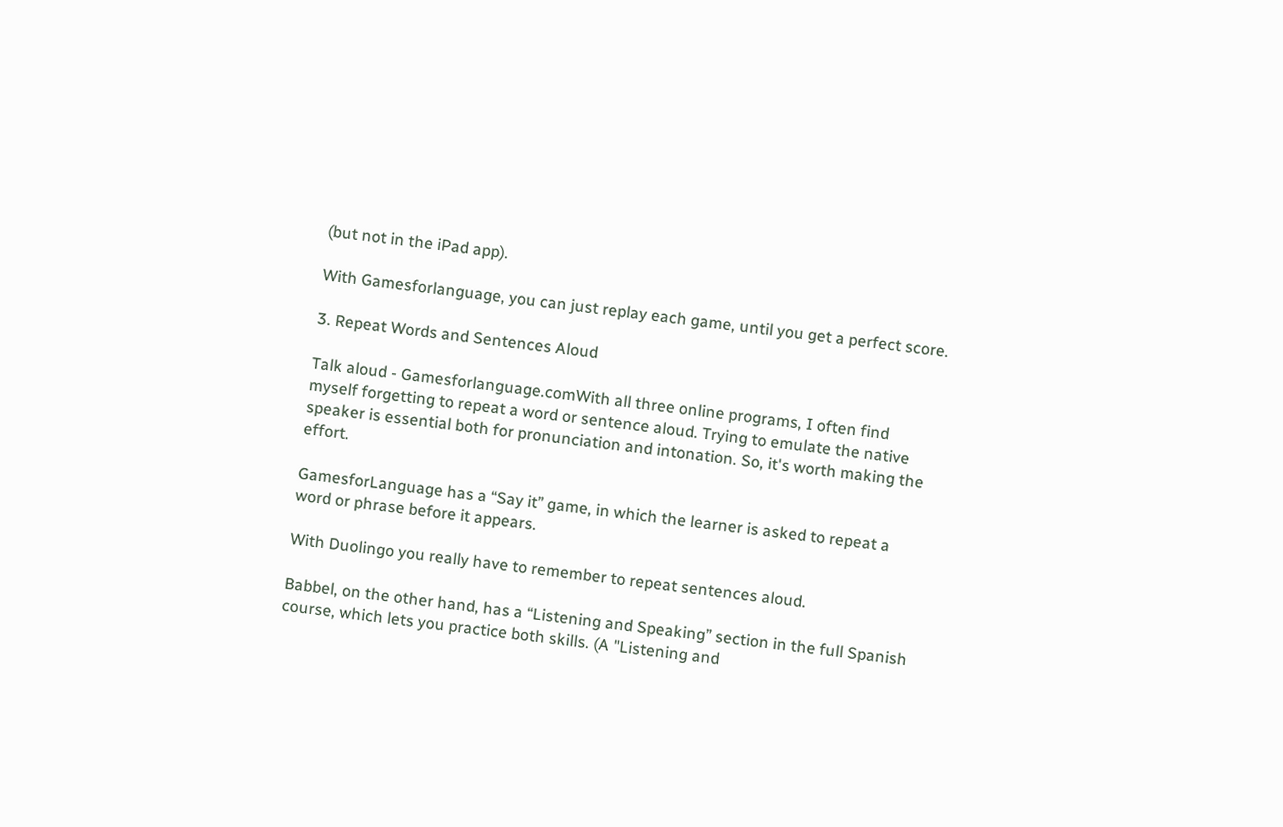(but not in the iPad app).

With Gamesforlanguage, you can just replay each game, until you get a perfect score.

3. Repeat Words and Sentences Aloud

Talk aloud - Gamesforlanguage.comWith all three online programs, I often find myself forgetting to repeat a word or sentence aloud. Trying to emulate the native speaker is essential both for pronunciation and intonation. So, it's worth making the effort.

GamesforLanguage has a “Say it” game, in which the learner is asked to repeat a word or phrase before it appears.

With Duolingo you really have to remember to repeat sentences aloud.

Babbel, on the other hand, has a “Listening and Speaking” section in the full Spanish course, which lets you practice both skills. (A "Listening and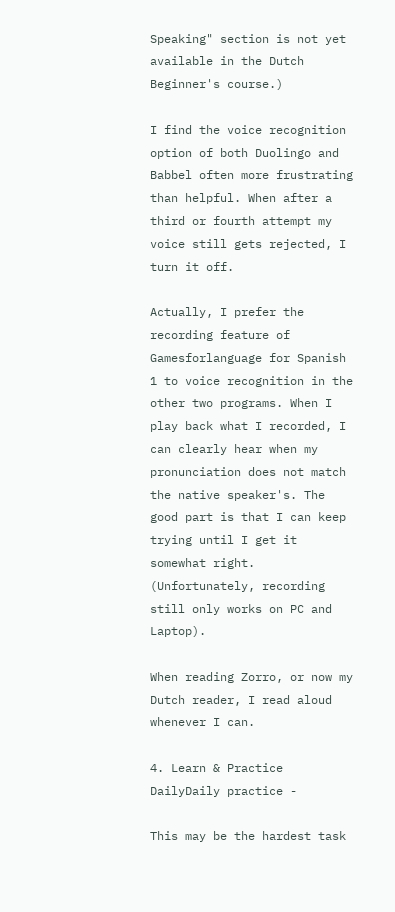Speaking" section is not yet available in the Dutch Beginner's course.)

I find the voice recognition option of both Duolingo and Babbel often more frustrating than helpful. When after a third or fourth attempt my voice still gets rejected, I turn it off.

Actually, I prefer the recording feature of Gamesforlanguage for Spanish 1 to voice recognition in the other two programs. When I play back what I recorded, I can clearly hear when my pronunciation does not match the native speaker's. The good part is that I can keep trying until I get it somewhat right. (Unfortunately, recording still only works on PC and Laptop).

When reading Zorro, or now my Dutch reader, I read aloud whenever I can.

4. Learn & Practice DailyDaily practice -

This may be the hardest task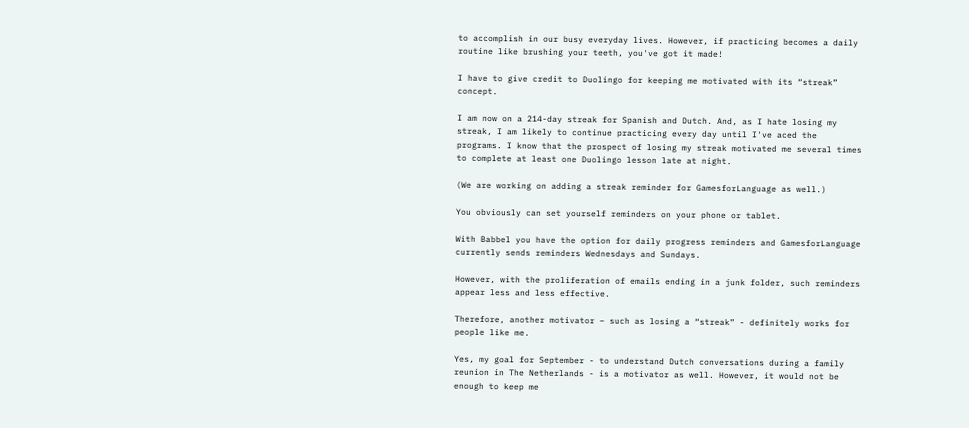to accomplish in our busy everyday lives. However, if practicing becomes a daily routine like brushing your teeth, you've got it made!

I have to give credit to Duolingo for keeping me motivated with its “streak” concept.

I am now on a 214-day streak for Spanish and Dutch. And, as I hate losing my streak, I am likely to continue practicing every day until I've aced the programs. I know that the prospect of losing my streak motivated me several times to complete at least one Duolingo lesson late at night.

(We are working on adding a streak reminder for GamesforLanguage as well.)

You obviously can set yourself reminders on your phone or tablet.

With Babbel you have the option for daily progress reminders and GamesforLanguage currently sends reminders Wednesdays and Sundays.

However, with the proliferation of emails ending in a junk folder, such reminders appear less and less effective.

Therefore, another motivator – such as losing a “streak” - definitely works for people like me.

Yes, my goal for September - to understand Dutch conversations during a family reunion in The Netherlands - is a motivator as well. However, it would not be enough to keep me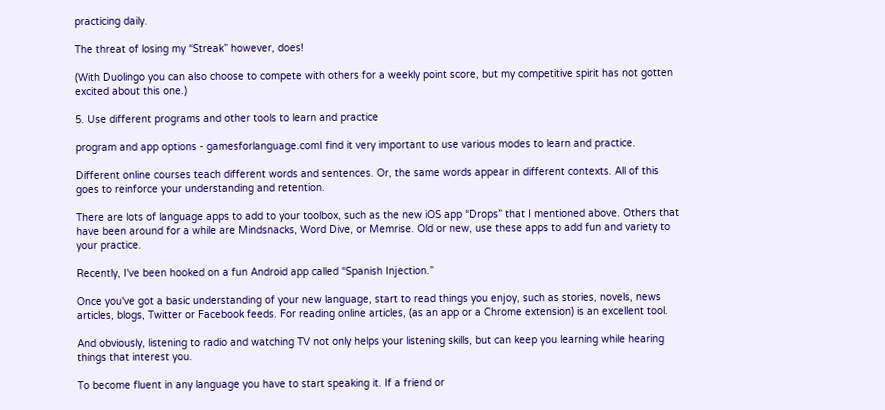practicing daily.

The threat of losing my “Streak” however, does!

(With Duolingo you can also choose to compete with others for a weekly point score, but my competitive spirit has not gotten excited about this one.)

5. Use different programs and other tools to learn and practice

program and app options - gamesforlanguage.comI find it very important to use various modes to learn and practice.

Different online courses teach different words and sentences. Or, the same words appear in different contexts. All of this goes to reinforce your understanding and retention.

There are lots of language apps to add to your toolbox, such as the new iOS app “Drops” that I mentioned above. Others that have been around for a while are Mindsnacks, Word Dive, or Memrise. Old or new, use these apps to add fun and variety to your practice.

Recently, I've been hooked on a fun Android app called “Spanish Injection.”

Once you've got a basic understanding of your new language, start to read things you enjoy, such as stories, novels, news articles, blogs, Twitter or Facebook feeds. For reading online articles, (as an app or a Chrome extension) is an excellent tool.

And obviously, listening to radio and watching TV not only helps your listening skills, but can keep you learning while hearing things that interest you.

To become fluent in any language you have to start speaking it. If a friend or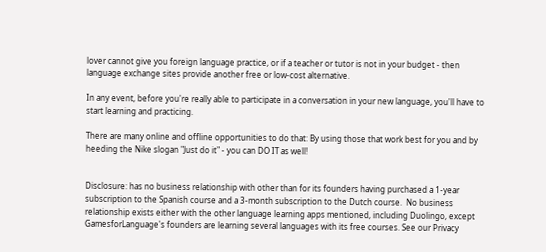lover cannot give you foreign language practice, or if a teacher or tutor is not in your budget - then language exchange sites provide another free or low-cost alternative.

In any event, before you're really able to participate in a conversation in your new language, you'll have to start learning and practicing.

There are many online and offline opportunities to do that: By using those that work best for you and by heeding the Nike slogan "Just do it" - you can DO IT as well!


Disclosure: has no business relationship with other than for its founders having purchased a 1-year subscription to the Spanish course and a 3-month subscription to the Dutch course.  No business relationship exists either with the other language learning apps mentioned, including Duolingo, except GamesforLanguage's founders are learning several languages with its free courses. See our Privacy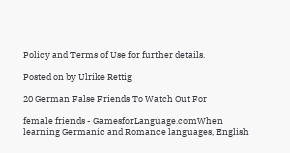Policy and Terms of Use for further details.

Posted on by Ulrike Rettig

20 German False Friends To Watch Out For

female friends - GamesforLanguage.comWhen learning Germanic and Romance languages, English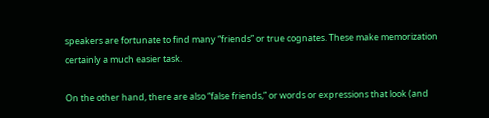speakers are fortunate to find many “friends” or true cognates. These make memorization certainly a much easier task.

On the other hand, there are also “false friends,” or words or expressions that look (and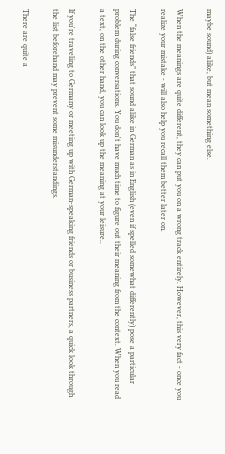maybe sound) alike, but mean something else.

When the meanings are quite different, they can put you on a wrong track entirely. However, this very fact - once you realize your mistake - will also help you recall them better later on.

The “false friends” that sound alike in German as in English (even if spelled somewhat differently) pose a particular problem during conversations. You don't have much time to figure out their meaning from the context. When you read a text, on the other hand, you can look up the meaning at your leisure..

If you're traveling to Germany or meeting up with German-speaking friends or business partners, a quick look through the list beforehand may prevent some misunderstandings.

There are quite a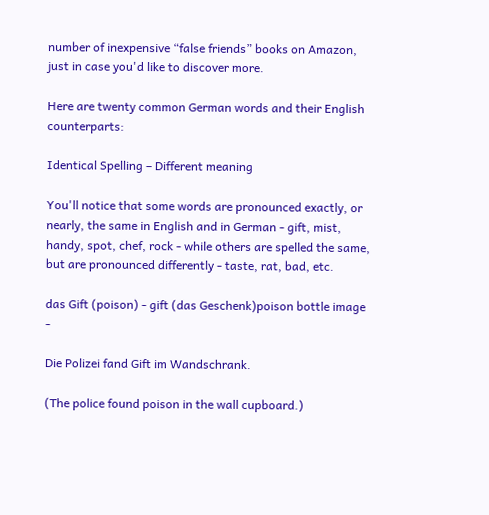number of inexpensive “false friends” books on Amazon, just in case you'd like to discover more.

Here are twenty common German words and their English counterparts:

Identical Spelling – Different meaning

You'll notice that some words are pronounced exactly, or nearly, the same in English and in German - gift, mist, handy, spot, chef, rock - while others are spelled the same, but are pronounced differently - taste, rat, bad, etc.

das Gift (poison) - gift (das Geschenk)poison bottle image -

Die Polizei fand Gift im Wandschrank.

(The police found poison in the wall cupboard.)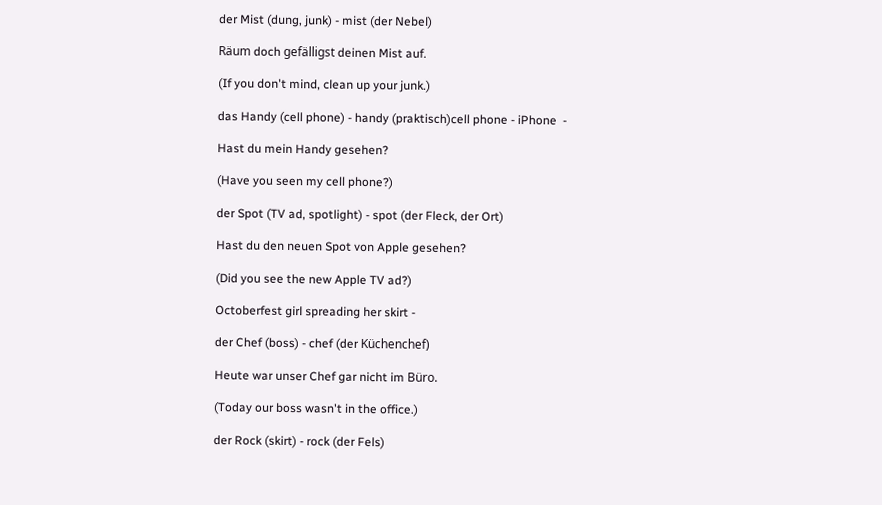der Mist (dung, junk) - mist (der Nebel)

Räum doch gefälligst deinen Mist auf.

(If you don't mind, clean up your junk.)

das Handy (cell phone) - handy (praktisch)cell phone - iPhone  -

Hast du mein Handy gesehen?

(Have you seen my cell phone?)

der Spot (TV ad, spotlight) - spot (der Fleck, der Ort)

Hast du den neuen Spot von Apple gesehen?

(Did you see the new Apple TV ad?)

Octoberfest girl spreading her skirt -

der Chef (boss) - chef (der Küchenchef)

Heute war unser Chef gar nicht im Büro.

(Today our boss wasn't in the office.)

der Rock (skirt) - rock (der Fels)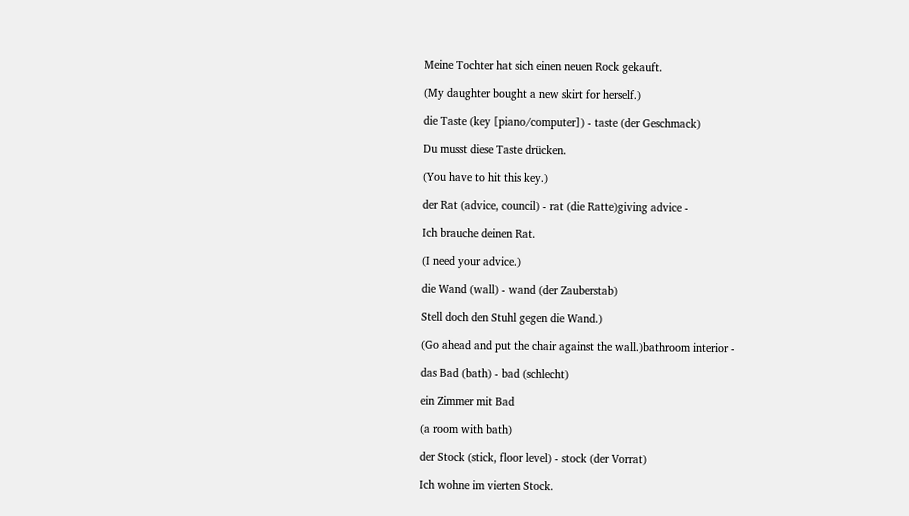Meine Tochter hat sich einen neuen Rock gekauft.

(My daughter bought a new skirt for herself.)

die Taste (key [piano/computer]) - taste (der Geschmack)

Du musst diese Taste drücken.

(You have to hit this key.)

der Rat (advice, council) - rat (die Ratte)giving advice -

Ich brauche deinen Rat.

(I need your advice.)

die Wand (wall) - wand (der Zauberstab)

Stell doch den Stuhl gegen die Wand.)

(Go ahead and put the chair against the wall.)bathroom interior -

das Bad (bath) - bad (schlecht)

ein Zimmer mit Bad

(a room with bath)

der Stock (stick, floor level) - stock (der Vorrat)

Ich wohne im vierten Stock.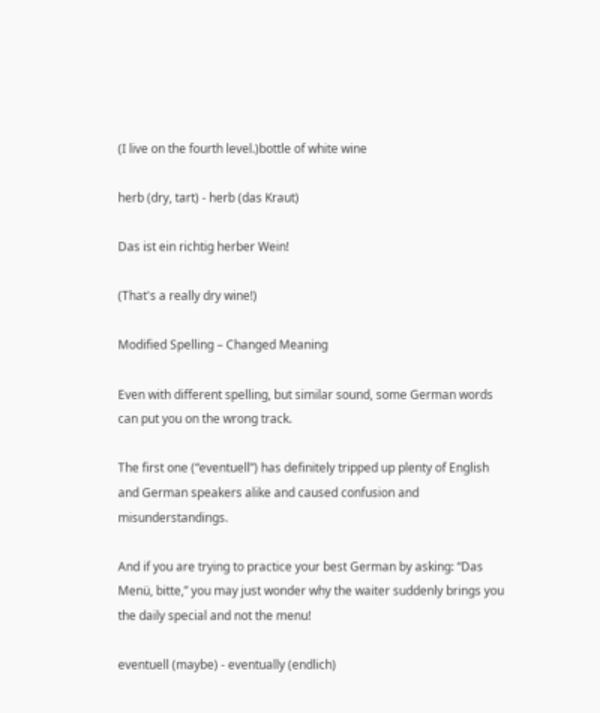(I live on the fourth level.)bottle of white wine

herb (dry, tart) - herb (das Kraut)

Das ist ein richtig herber Wein!

(That's a really dry wine!)

Modified Spelling – Changed Meaning

Even with different spelling, but similar sound, some German words can put you on the wrong track.

The first one (“eventuell”) has definitely tripped up plenty of English and German speakers alike and caused confusion and misunderstandings.

And if you are trying to practice your best German by asking: “Das Menü, bitte,” you may just wonder why the waiter suddenly brings you the daily special and not the menu!

eventuell (maybe) - eventually (endlich)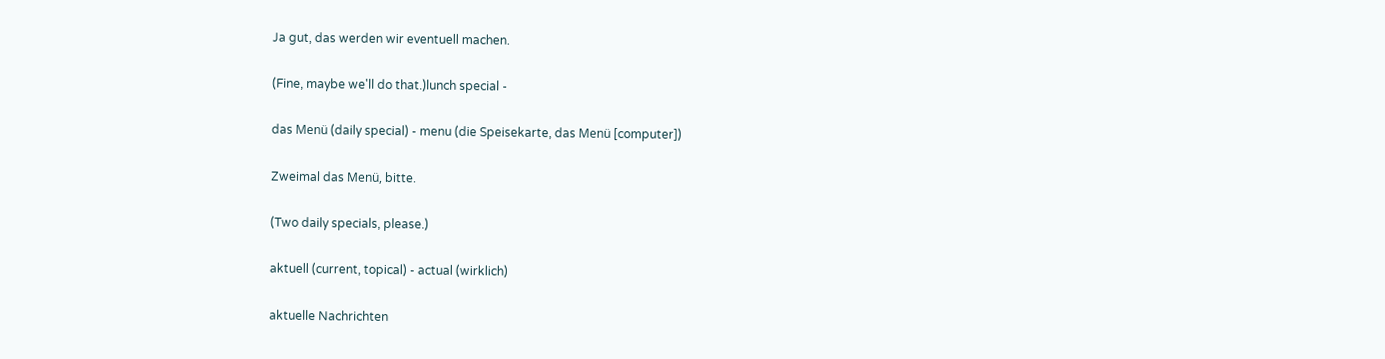Ja gut, das werden wir eventuell machen.

(Fine, maybe we'll do that.)lunch special -

das Menü (daily special) - menu (die Speisekarte, das Menü [computer])

Zweimal das Menü, bitte.

(Two daily specials, please.)

aktuell (current, topical) - actual (wirklich)

aktuelle Nachrichten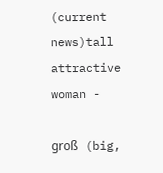(current news)tall attractive woman -

groß (big,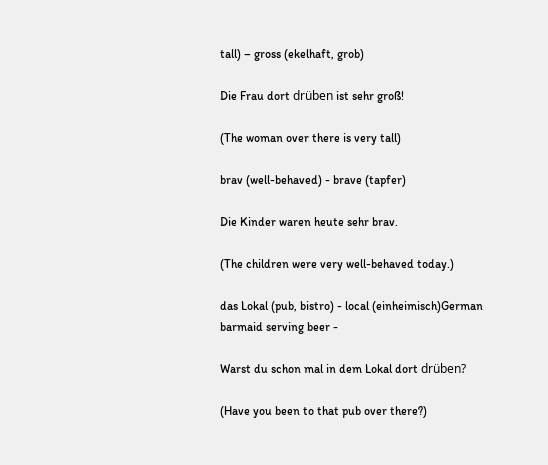tall) – gross (ekelhaft, grob)

Die Frau dort drüben ist sehr groß!

(The woman over there is very tall)

brav (well-behaved) - brave (tapfer)

Die Kinder waren heute sehr brav.

(The children were very well-behaved today.)

das Lokal (pub, bistro) - local (einheimisch)German barmaid serving beer -

Warst du schon mal in dem Lokal dort drüben?

(Have you been to that pub over there?)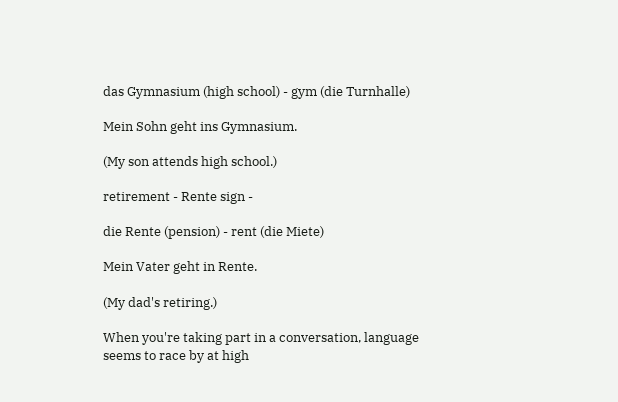das Gymnasium (high school) - gym (die Turnhalle)

Mein Sohn geht ins Gymnasium.

(My son attends high school.)

retirement - Rente sign -

die Rente (pension) - rent (die Miete)

Mein Vater geht in Rente.

(My dad's retiring.)

When you're taking part in a conversation, language seems to race by at high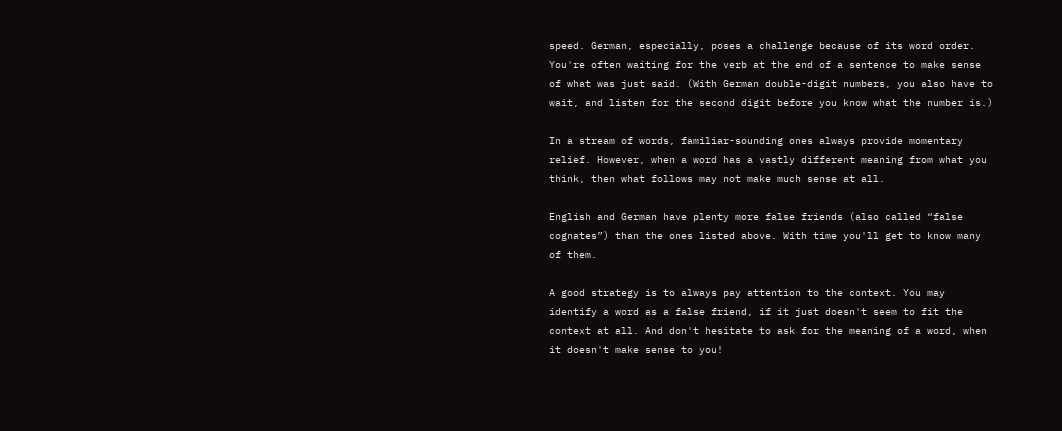speed. German, especially, poses a challenge because of its word order. You're often waiting for the verb at the end of a sentence to make sense of what was just said. (With German double-digit numbers, you also have to wait, and listen for the second digit before you know what the number is.)

In a stream of words, familiar-sounding ones always provide momentary relief. However, when a word has a vastly different meaning from what you think, then what follows may not make much sense at all.

English and German have plenty more false friends (also called “false cognates”) than the ones listed above. With time you'll get to know many of them.

A good strategy is to always pay attention to the context. You may identify a word as a false friend, if it just doesn't seem to fit the context at all. And don't hesitate to ask for the meaning of a word, when it doesn't make sense to you!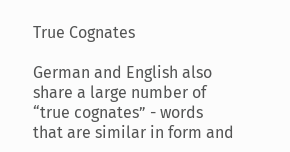True Cognates

German and English also share a large number of “true cognates” - words that are similar in form and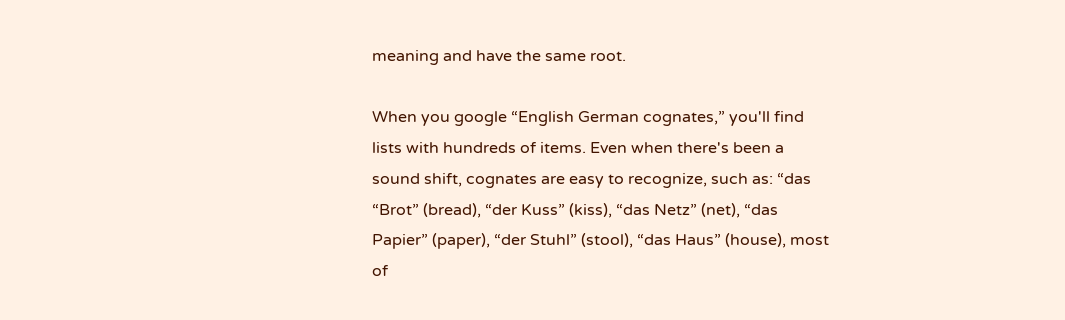meaning and have the same root.

When you google “English German cognates,” you'll find lists with hundreds of items. Even when there's been a sound shift, cognates are easy to recognize, such as: “das “Brot” (bread), “der Kuss” (kiss), “das Netz” (net), “das Papier” (paper), “der Stuhl” (stool), “das Haus” (house), most of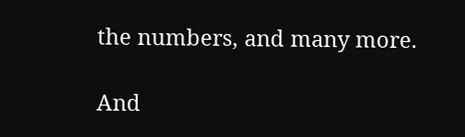the numbers, and many more.

And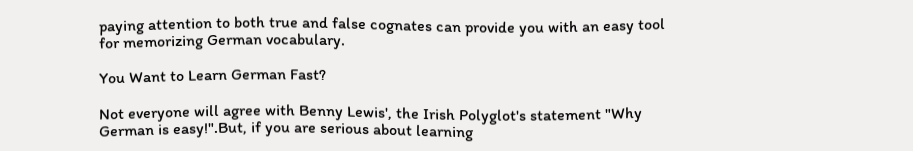paying attention to both true and false cognates can provide you with an easy tool for memorizing German vocabulary.

You Want to Learn German Fast?

Not everyone will agree with Benny Lewis', the Irish Polyglot's statement "Why German is easy!".But, if you are serious about learning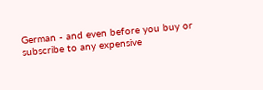German - and even before you buy or subscribe to any expensive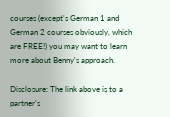courses (except's German 1 and German 2 courses obviously, which are FREE!) you may want to learn more about Benny's approach.

Disclosure: The link above is to a partner's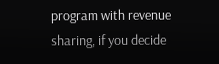program with revenue sharing, if you decide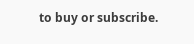to buy or subscribe.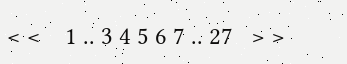< <    1 .. 3 4 5 6 7 .. 27   > >